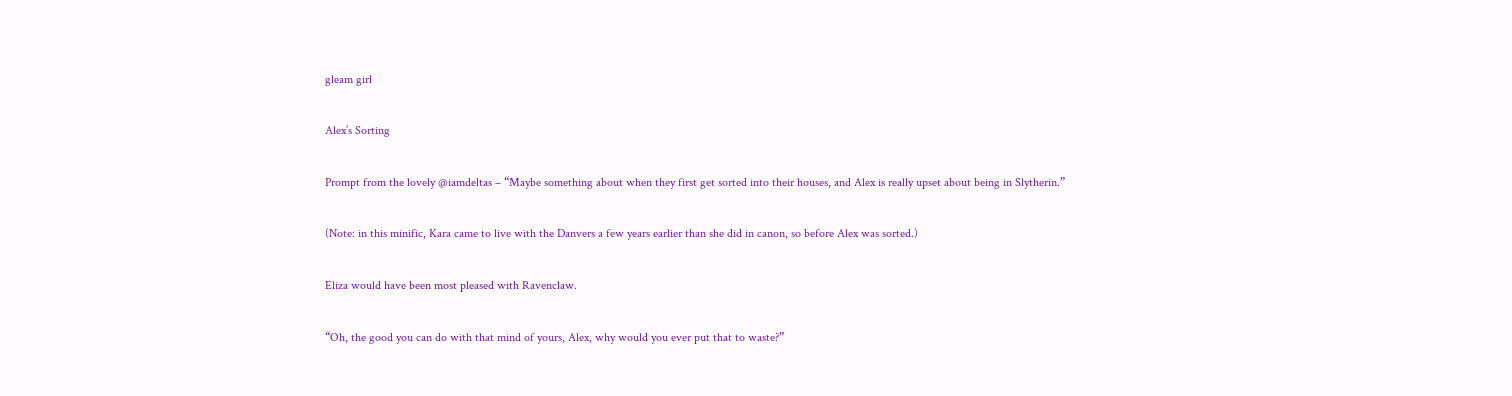gleam girl

Alex’s Sorting

Prompt from the lovely @iamdeltas – “Maybe something about when they first get sorted into their houses, and Alex is really upset about being in Slytherin.”

(Note: in this minific, Kara came to live with the Danvers a few years earlier than she did in canon, so before Alex was sorted.)

Eliza would have been most pleased with Ravenclaw.

“Oh, the good you can do with that mind of yours, Alex, why would you ever put that to waste?”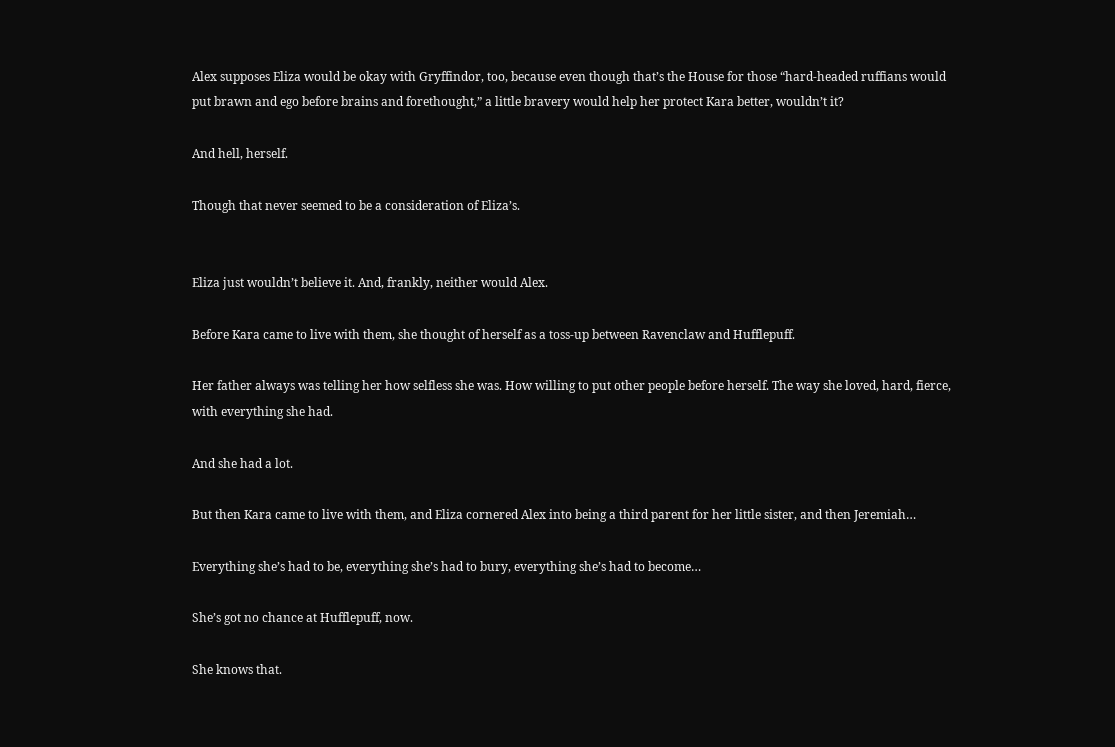Alex supposes Eliza would be okay with Gryffindor, too, because even though that’s the House for those “hard-headed ruffians would put brawn and ego before brains and forethought,” a little bravery would help her protect Kara better, wouldn’t it?

And hell, herself.

Though that never seemed to be a consideration of Eliza’s.


Eliza just wouldn’t believe it. And, frankly, neither would Alex.

Before Kara came to live with them, she thought of herself as a toss-up between Ravenclaw and Hufflepuff.

Her father always was telling her how selfless she was. How willing to put other people before herself. The way she loved, hard, fierce, with everything she had.

And she had a lot.

But then Kara came to live with them, and Eliza cornered Alex into being a third parent for her little sister, and then Jeremiah…

Everything she’s had to be, everything she’s had to bury, everything she’s had to become…

She’s got no chance at Hufflepuff, now.

She knows that.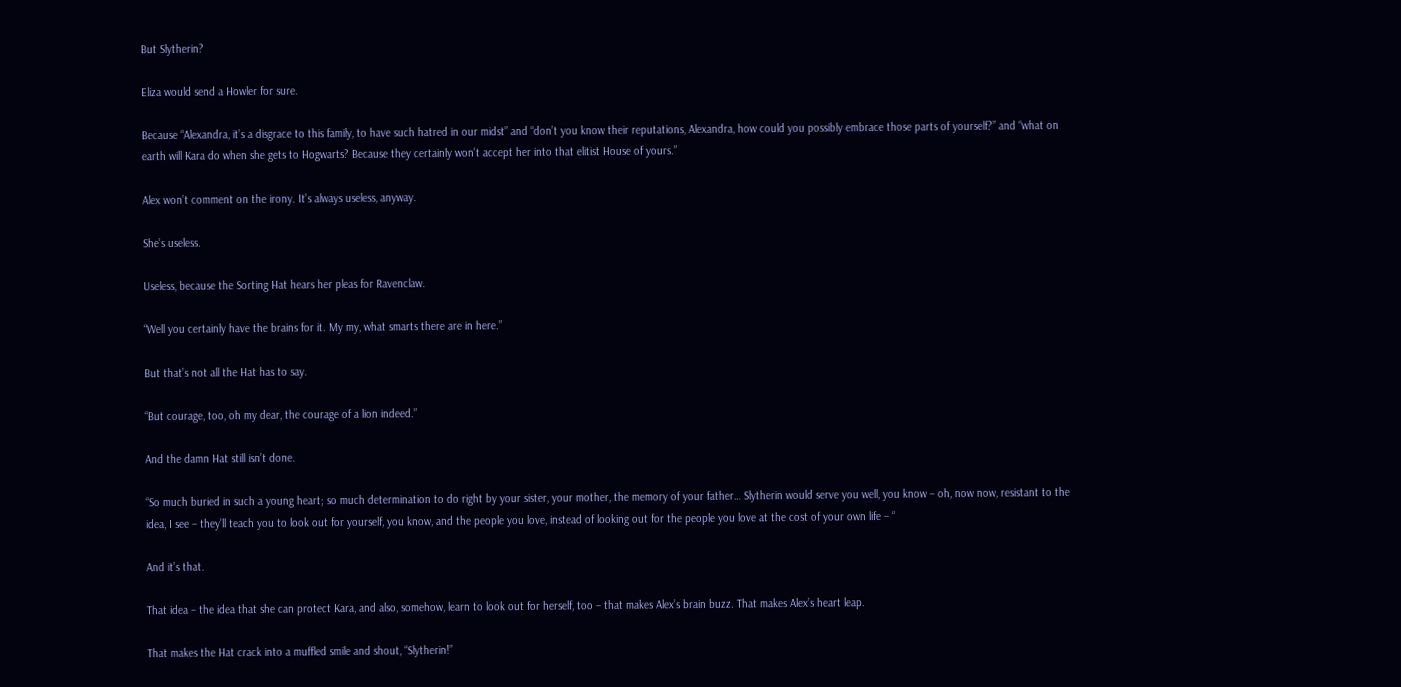But Slytherin?

Eliza would send a Howler for sure.

Because “Alexandra, it’s a disgrace to this family, to have such hatred in our midst” and “don’t you know their reputations, Alexandra, how could you possibly embrace those parts of yourself?” and “what on earth will Kara do when she gets to Hogwarts? Because they certainly won’t accept her into that elitist House of yours.”

Alex won’t comment on the irony. It’s always useless, anyway.

She’s useless.

Useless, because the Sorting Hat hears her pleas for Ravenclaw.

“Well you certainly have the brains for it. My my, what smarts there are in here.”

But that’s not all the Hat has to say.

“But courage, too, oh my dear, the courage of a lion indeed.”

And the damn Hat still isn’t done.

“So much buried in such a young heart; so much determination to do right by your sister, your mother, the memory of your father… Slytherin would serve you well, you know – oh, now now, resistant to the idea, I see – they’ll teach you to look out for yourself, you know, and the people you love, instead of looking out for the people you love at the cost of your own life – “

And it’s that.

That idea – the idea that she can protect Kara, and also, somehow, learn to look out for herself, too – that makes Alex’s brain buzz. That makes Alex’s heart leap.

That makes the Hat crack into a muffled smile and shout, “Slytherin!”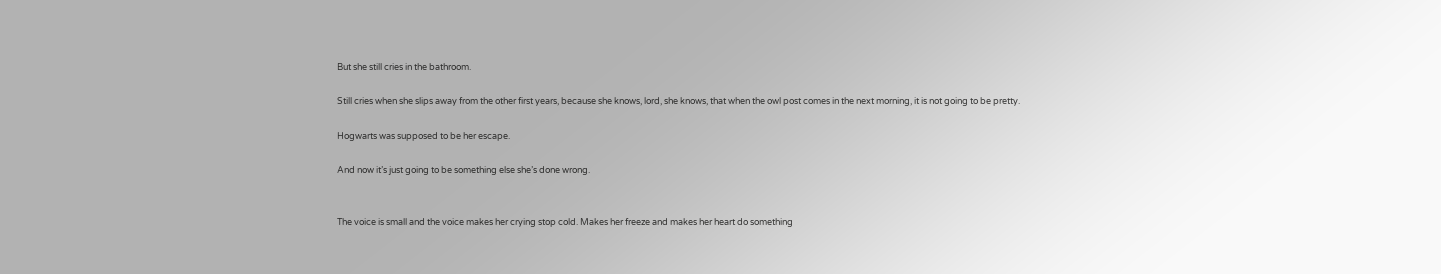But she still cries in the bathroom.

Still cries when she slips away from the other first years, because she knows, lord, she knows, that when the owl post comes in the next morning, it is not going to be pretty.

Hogwarts was supposed to be her escape.

And now it’s just going to be something else she’s done wrong.


The voice is small and the voice makes her crying stop cold. Makes her freeze and makes her heart do something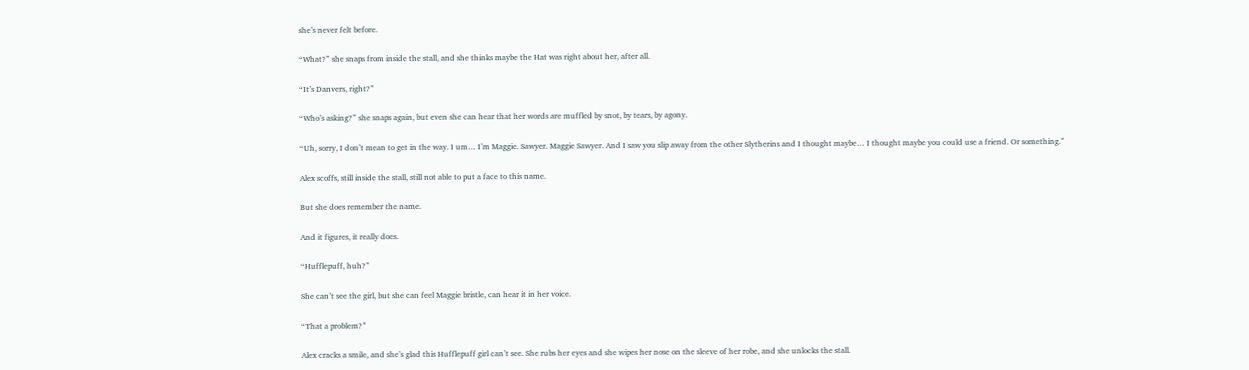she’s never felt before.

“What?” she snaps from inside the stall, and she thinks maybe the Hat was right about her, after all.

“It’s Danvers, right?”

“Who’s asking?” she snaps again, but even she can hear that her words are muffled by snot, by tears, by agony.

“Uh, sorry, I don’t mean to get in the way. I um… I’m Maggie. Sawyer. Maggie Sawyer. And I saw you slip away from the other Slytherins and I thought maybe… I thought maybe you could use a friend. Or something.”

Alex scoffs, still inside the stall, still not able to put a face to this name.

But she does remember the name.

And it figures, it really does.

“Hufflepuff, huh?”

She can’t see the girl, but she can feel Maggie bristle, can hear it in her voice.

“That a problem?”

Alex cracks a smile, and she’s glad this Hufflepuff girl can’t see. She rubs her eyes and she wipes her nose on the sleeve of her robe, and she unlocks the stall.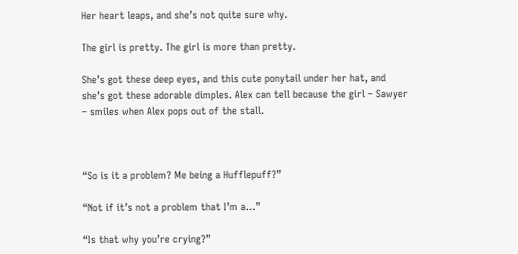Her heart leaps, and she’s not quite sure why.

The girl is pretty. The girl is more than pretty.

She’s got these deep eyes, and this cute ponytail under her hat, and she’s got these adorable dimples. Alex can tell because the girl – Sawyer – smiles when Alex pops out of the stall.



“So is it a problem? Me being a Hufflepuff?”

“Not if it’s not a problem that I’m a…”

“Is that why you’re crying?”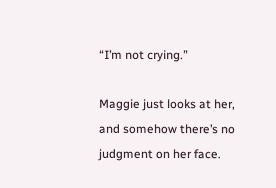“I’m not crying.”

Maggie just looks at her, and somehow there’s no judgment on her face.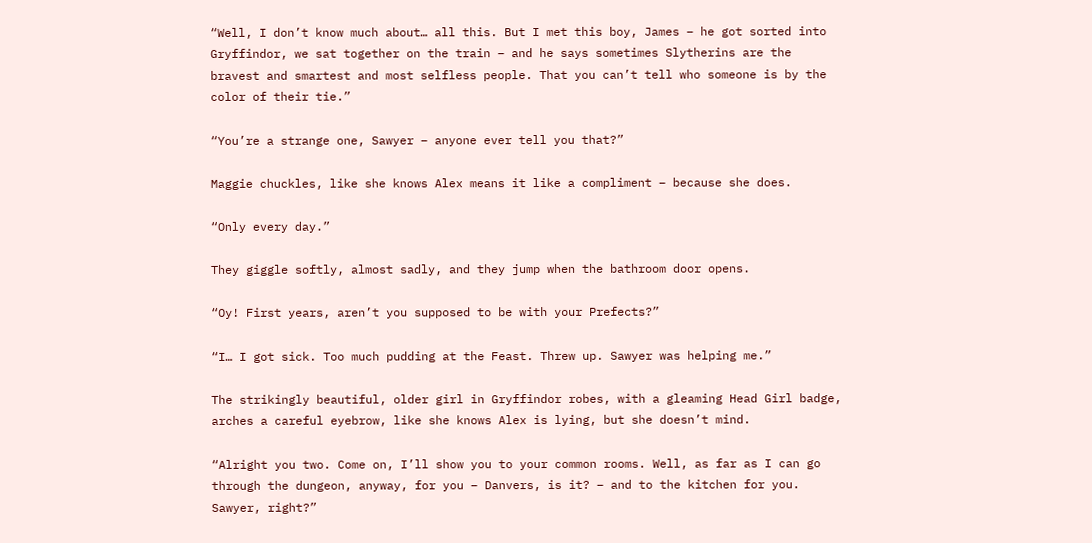“Well, I don’t know much about… all this. But I met this boy, James – he got sorted into Gryffindor, we sat together on the train – and he says sometimes Slytherins are the bravest and smartest and most selfless people. That you can’t tell who someone is by the color of their tie.”

“You’re a strange one, Sawyer – anyone ever tell you that?”

Maggie chuckles, like she knows Alex means it like a compliment – because she does.

“Only every day.”

They giggle softly, almost sadly, and they jump when the bathroom door opens.

“Oy! First years, aren’t you supposed to be with your Prefects?”

“I… I got sick. Too much pudding at the Feast. Threw up. Sawyer was helping me.”

The strikingly beautiful, older girl in Gryffindor robes, with a gleaming Head Girl badge, arches a careful eyebrow, like she knows Alex is lying, but she doesn’t mind.

“Alright you two. Come on, I’ll show you to your common rooms. Well, as far as I can go through the dungeon, anyway, for you – Danvers, is it? – and to the kitchen for you. Sawyer, right?”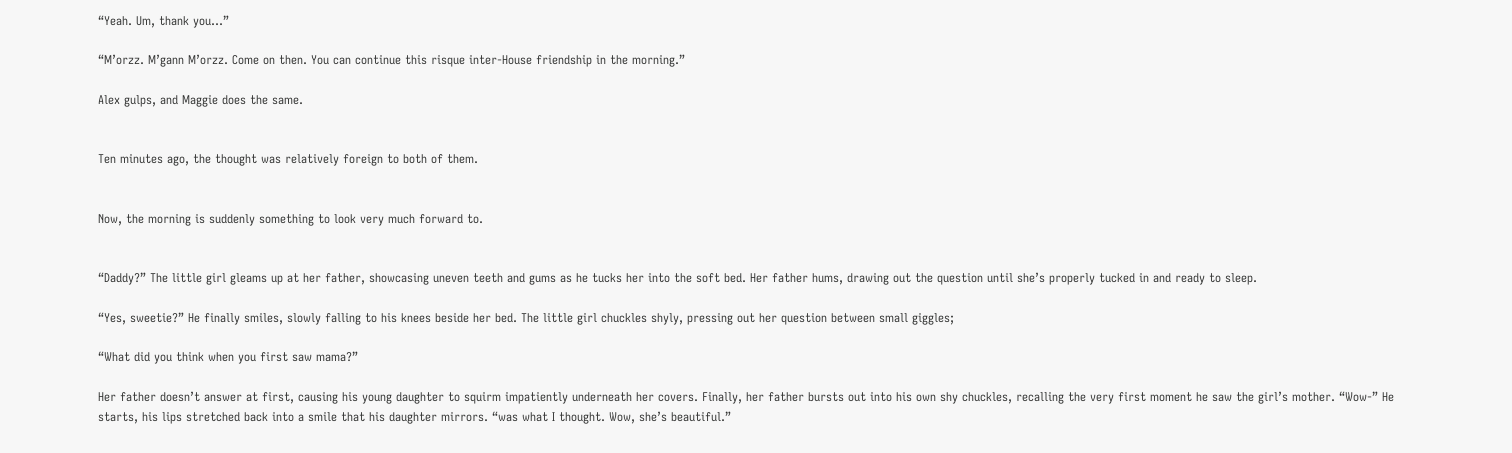“Yeah. Um, thank you…”

“M’orzz. M’gann M’orzz. Come on then. You can continue this risque inter-House friendship in the morning.”

Alex gulps, and Maggie does the same.


Ten minutes ago, the thought was relatively foreign to both of them.


Now, the morning is suddenly something to look very much forward to.


“Daddy?” The little girl gleams up at her father, showcasing uneven teeth and gums as he tucks her into the soft bed. Her father hums, drawing out the question until she’s properly tucked in and ready to sleep.

“Yes, sweetie?” He finally smiles, slowly falling to his knees beside her bed. The little girl chuckles shyly, pressing out her question between small giggles;

“What did you think when you first saw mama?”

Her father doesn’t answer at first, causing his young daughter to squirm impatiently underneath her covers. Finally, her father bursts out into his own shy chuckles, recalling the very first moment he saw the girl’s mother. “Wow-” He starts, his lips stretched back into a smile that his daughter mirrors. “was what I thought. Wow, she’s beautiful.”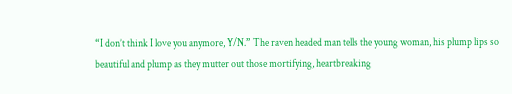“I don’t think I love you anymore, Y/N.” The raven headed man tells the young woman, his plump lips so beautiful and plump as they mutter out those mortifying, heartbreaking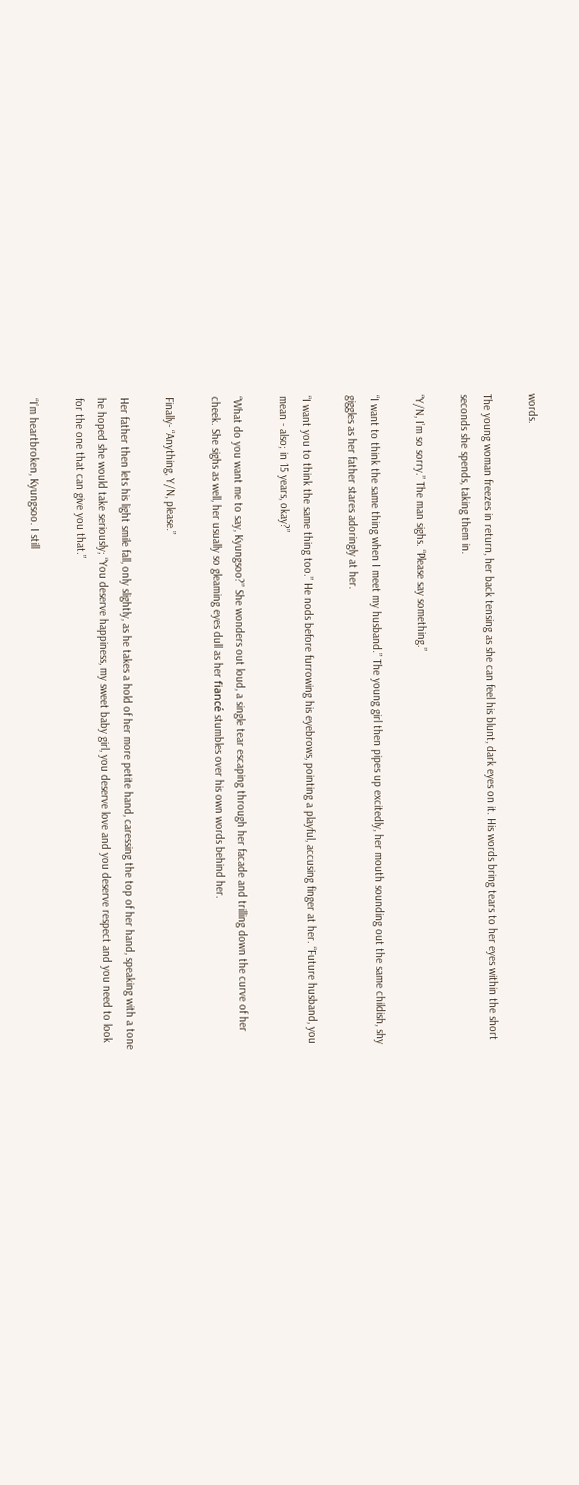words.

The young woman freezes in return, her back tensing as she can feel his blunt, dark eyes on it. His words bring tears to her eyes within the short seconds she spends, taking them in.

“Y/N, I’m so sorry.” The man sighs. “Please say something.”

“I want to think the same thing when I meet my husband.” The young girl then pipes up excitedly, her mouth sounding out the same childish, shy giggles as her father stares adoringly at her.

“I want you to think the same thing too.” He nods before furrowing his eyebrows, pointing a playful, accusing finger at her. “Future husband, you mean - also; in 15 years, okay?”

“What do you want me to say, Kyungsoo?” She wonders out loud, a single tear escaping through her facade and trilling down the curve of her cheek. She sighs as well, her usually so gleaming eyes dull as her fiancé stumbles over his own words behind her.

Finally- “Anything, Y/N, please.”

Her father then lets his light smile fall, only slightly, as he takes a hold of her more petite hand, caressing the top of her hand, speaking with a tone he hoped she would take seriously; “You deserve happiness, my sweet baby girl, you deserve love and you deserve respect and you need to look for the one that can give you that.”

“I’m heartbroken, Kyungsoo. I still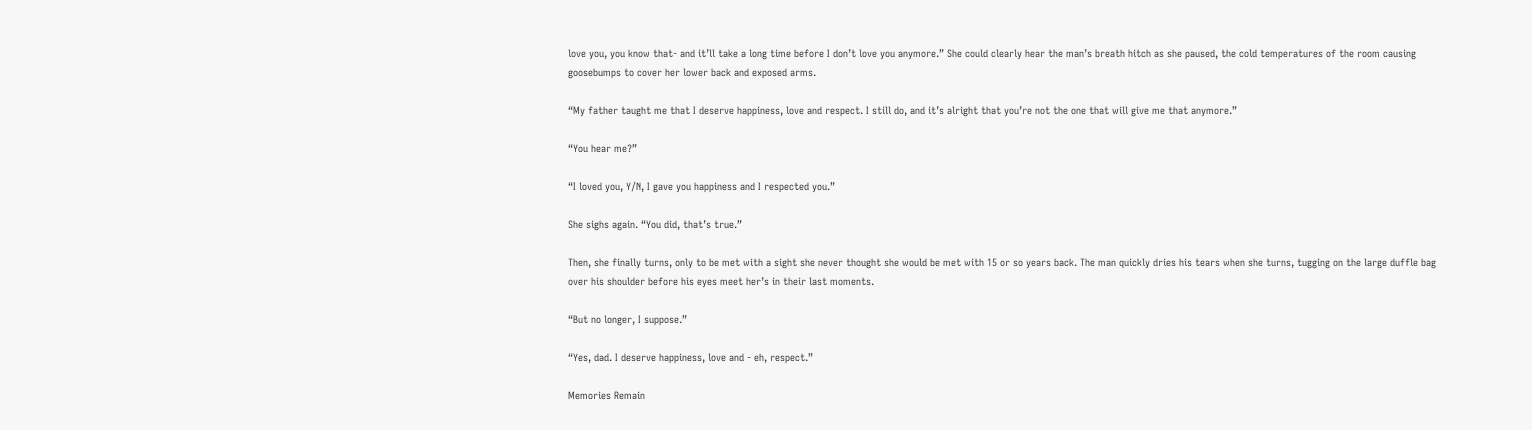love you, you know that- and it’ll take a long time before I don’t love you anymore.” She could clearly hear the man’s breath hitch as she paused, the cold temperatures of the room causing goosebumps to cover her lower back and exposed arms.

“My father taught me that I deserve happiness, love and respect. I still do, and it’s alright that you’re not the one that will give me that anymore.”

“You hear me?”

“I loved you, Y/N, I gave you happiness and I respected you.”

She sighs again. “You did, that’s true.”

Then, she finally turns, only to be met with a sight she never thought she would be met with 15 or so years back. The man quickly dries his tears when she turns, tugging on the large duffle bag over his shoulder before his eyes meet her’s in their last moments.

“But no longer, I suppose.”

“Yes, dad. I deserve happiness, love and - eh, respect.”

Memories Remain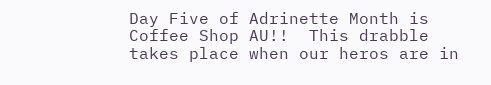Day Five of Adrinette Month is Coffee Shop AU!!  This drabble takes place when our heros are in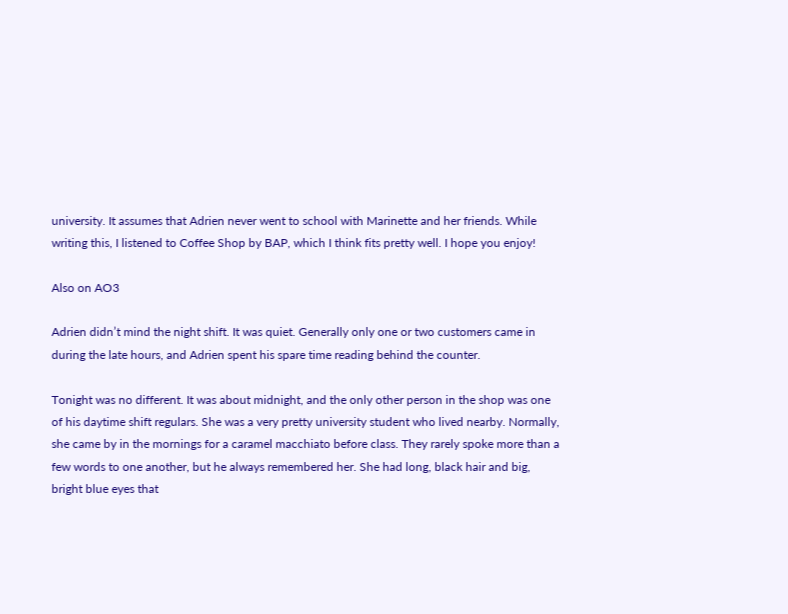university. It assumes that Adrien never went to school with Marinette and her friends. While writing this, I listened to Coffee Shop by BAP, which I think fits pretty well. I hope you enjoy!

Also on AO3

Adrien didn’t mind the night shift. It was quiet. Generally only one or two customers came in during the late hours, and Adrien spent his spare time reading behind the counter.

Tonight was no different. It was about midnight, and the only other person in the shop was one of his daytime shift regulars. She was a very pretty university student who lived nearby. Normally, she came by in the mornings for a caramel macchiato before class. They rarely spoke more than a few words to one another, but he always remembered her. She had long, black hair and big, bright blue eyes that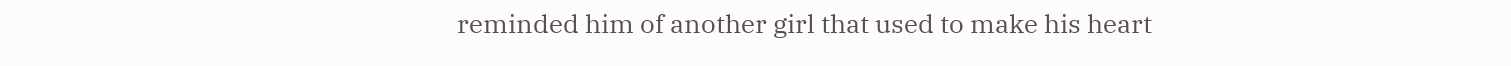reminded him of another girl that used to make his heart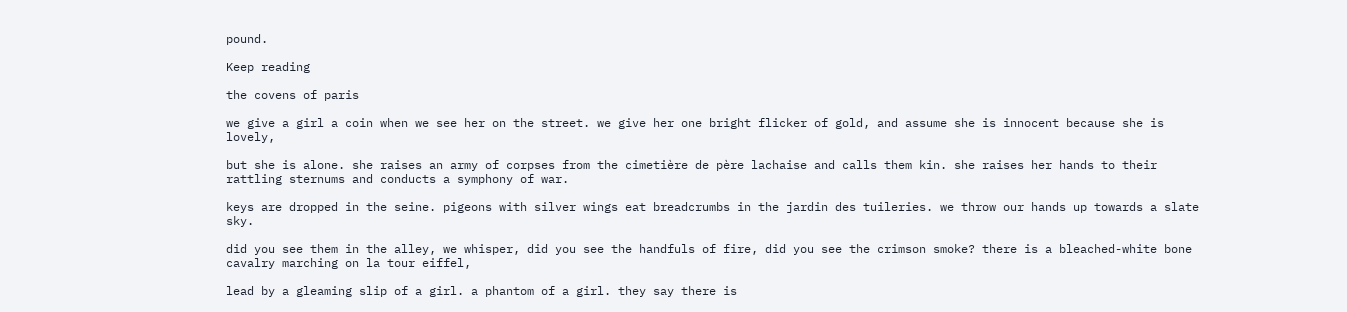pound.

Keep reading

the covens of paris

we give a girl a coin when we see her on the street. we give her one bright flicker of gold, and assume she is innocent because she is lovely,

but she is alone. she raises an army of corpses from the cimetière de père lachaise and calls them kin. she raises her hands to their rattling sternums and conducts a symphony of war.

keys are dropped in the seine. pigeons with silver wings eat breadcrumbs in the jardin des tuileries. we throw our hands up towards a slate sky.

did you see them in the alley, we whisper, did you see the handfuls of fire, did you see the crimson smoke? there is a bleached-white bone cavalry marching on la tour eiffel,

lead by a gleaming slip of a girl. a phantom of a girl. they say there is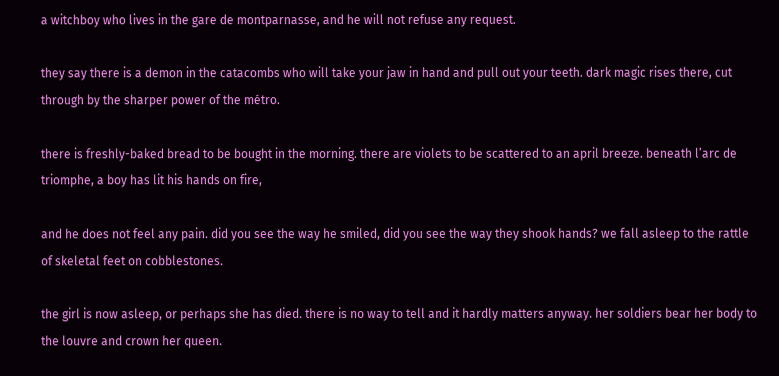a witchboy who lives in the gare de montparnasse, and he will not refuse any request.

they say there is a demon in the catacombs who will take your jaw in hand and pull out your teeth. dark magic rises there, cut through by the sharper power of the métro.

there is freshly-baked bread to be bought in the morning. there are violets to be scattered to an april breeze. beneath l’arc de triomphe, a boy has lit his hands on fire,

and he does not feel any pain. did you see the way he smiled, did you see the way they shook hands? we fall asleep to the rattle of skeletal feet on cobblestones.

the girl is now asleep, or perhaps she has died. there is no way to tell and it hardly matters anyway. her soldiers bear her body to the louvre and crown her queen.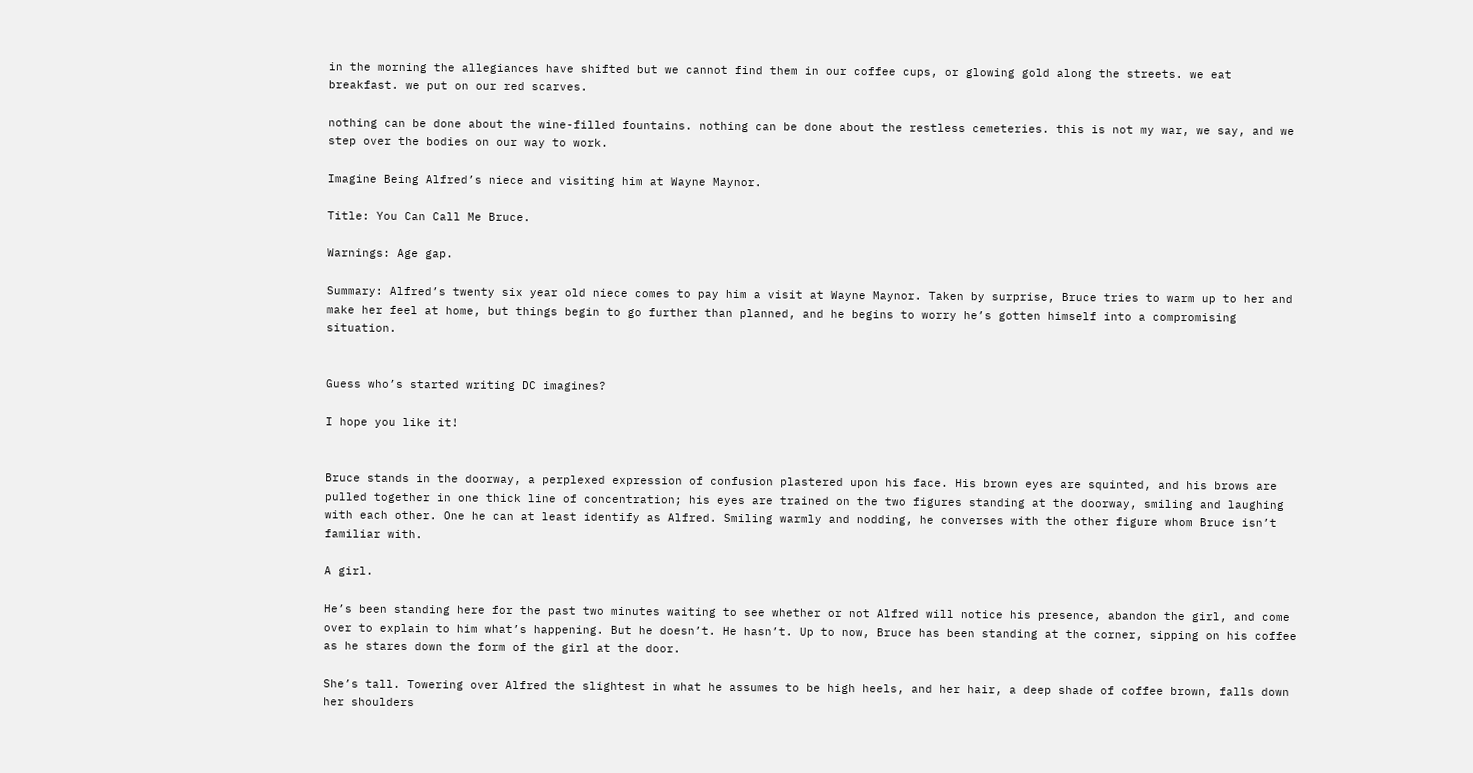in the morning the allegiances have shifted but we cannot find them in our coffee cups, or glowing gold along the streets. we eat breakfast. we put on our red scarves.

nothing can be done about the wine-filled fountains. nothing can be done about the restless cemeteries. this is not my war, we say, and we step over the bodies on our way to work.

Imagine Being Alfred’s niece and visiting him at Wayne Maynor.

Title: You Can Call Me Bruce.

Warnings: Age gap.

Summary: Alfred’s twenty six year old niece comes to pay him a visit at Wayne Maynor. Taken by surprise, Bruce tries to warm up to her and make her feel at home, but things begin to go further than planned, and he begins to worry he’s gotten himself into a compromising situation.


Guess who’s started writing DC imagines?

I hope you like it!


Bruce stands in the doorway, a perplexed expression of confusion plastered upon his face. His brown eyes are squinted, and his brows are pulled together in one thick line of concentration; his eyes are trained on the two figures standing at the doorway, smiling and laughing with each other. One he can at least identify as Alfred. Smiling warmly and nodding, he converses with the other figure whom Bruce isn’t familiar with.

A girl.

He’s been standing here for the past two minutes waiting to see whether or not Alfred will notice his presence, abandon the girl, and come over to explain to him what’s happening. But he doesn’t. He hasn’t. Up to now, Bruce has been standing at the corner, sipping on his coffee as he stares down the form of the girl at the door.

She’s tall. Towering over Alfred the slightest in what he assumes to be high heels, and her hair, a deep shade of coffee brown, falls down her shoulders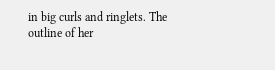in big curls and ringlets. The outline of her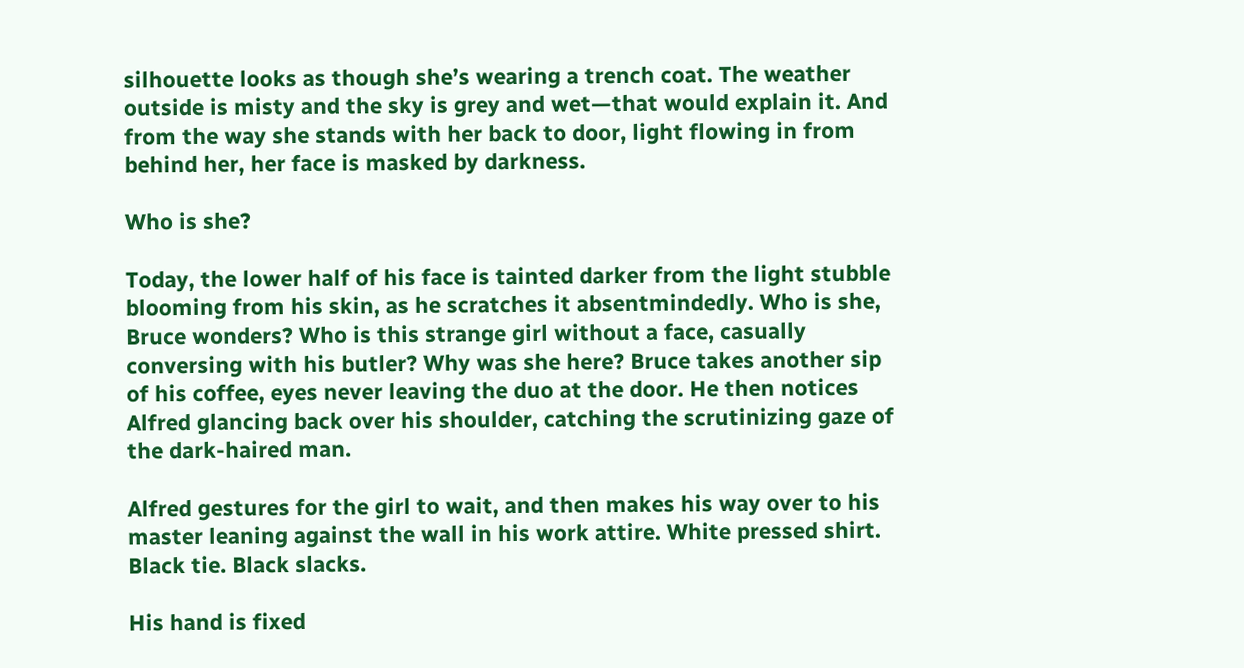silhouette looks as though she’s wearing a trench coat. The weather outside is misty and the sky is grey and wet—that would explain it. And from the way she stands with her back to door, light flowing in from behind her, her face is masked by darkness.

Who is she?

Today, the lower half of his face is tainted darker from the light stubble blooming from his skin, as he scratches it absentmindedly. Who is she, Bruce wonders? Who is this strange girl without a face, casually conversing with his butler? Why was she here? Bruce takes another sip of his coffee, eyes never leaving the duo at the door. He then notices Alfred glancing back over his shoulder, catching the scrutinizing gaze of the dark-haired man.

Alfred gestures for the girl to wait, and then makes his way over to his master leaning against the wall in his work attire. White pressed shirt. Black tie. Black slacks.

His hand is fixed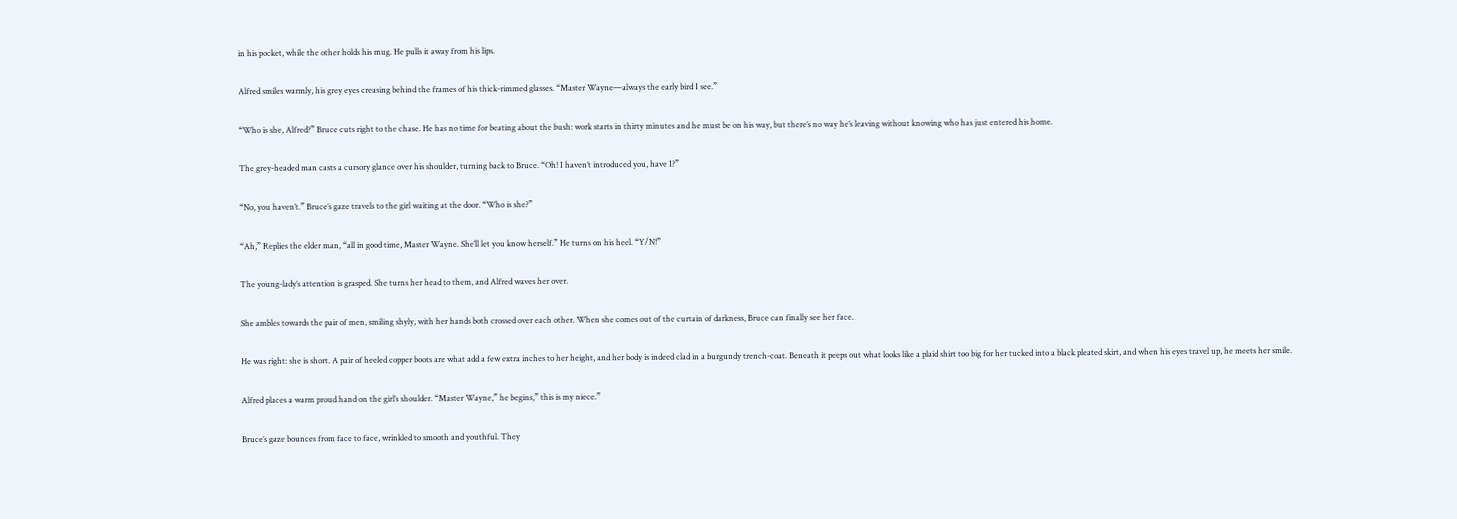in his pocket, while the other holds his mug. He pulls it away from his lips.

Alfred smiles warmly, his grey eyes creasing behind the frames of his thick-rimmed glasses. “Master Wayne—always the early bird I see.”

“Who is she, Alfred?” Bruce cuts right to the chase. He has no time for beating about the bush: work starts in thirty minutes and he must be on his way, but there’s no way he’s leaving without knowing who has just entered his home.

The grey-headed man casts a cursory glance over his shoulder, turning back to Bruce. “Oh! I haven’t introduced you, have I?”

“No, you haven’t.” Bruce’s gaze travels to the girl waiting at the door. “Who is she?”

“Ah,” Replies the elder man, “all in good time, Master Wayne. She’ll let you know herself.” He turns on his heel. “Y/N!”

The young-lady’s attention is grasped. She turns her head to them, and Alfred waves her over.

She ambles towards the pair of men, smiling shyly, with her hands both crossed over each other. When she comes out of the curtain of darkness, Bruce can finally see her face.

He was right: she is short. A pair of heeled copper boots are what add a few extra inches to her height, and her body is indeed clad in a burgundy trench-coat. Beneath it peeps out what looks like a plaid shirt too big for her tucked into a black pleated skirt, and when his eyes travel up, he meets her smile.

Alfred places a warm proud hand on the girl’s shoulder. “Master Wayne,” he begins,” this is my niece.”

Bruce’s gaze bounces from face to face, wrinkled to smooth and youthful. They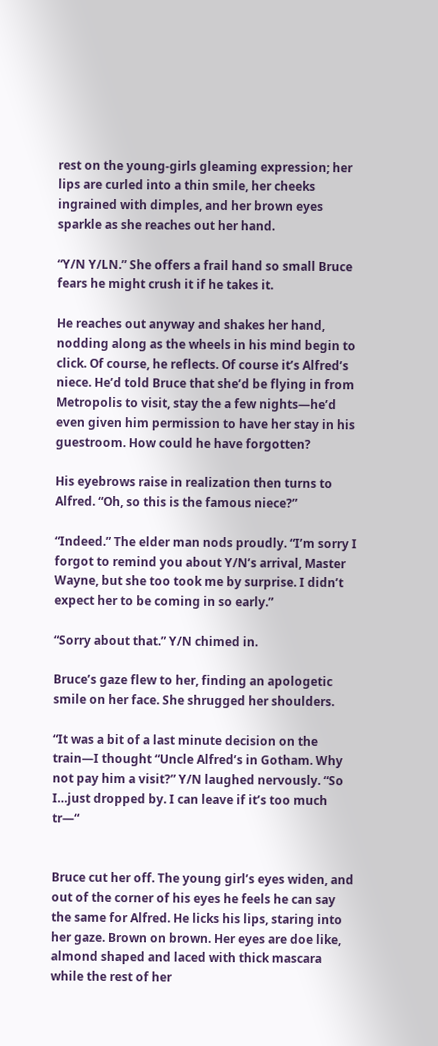rest on the young-girls gleaming expression; her lips are curled into a thin smile, her cheeks ingrained with dimples, and her brown eyes sparkle as she reaches out her hand.

“Y/N Y/LN.” She offers a frail hand so small Bruce fears he might crush it if he takes it.

He reaches out anyway and shakes her hand, nodding along as the wheels in his mind begin to click. Of course, he reflects. Of course it’s Alfred’s niece. He’d told Bruce that she’d be flying in from Metropolis to visit, stay the a few nights—he’d even given him permission to have her stay in his guestroom. How could he have forgotten?

His eyebrows raise in realization then turns to Alfred. “Oh, so this is the famous niece?”

“Indeed.” The elder man nods proudly. “I’m sorry I forgot to remind you about Y/N’s arrival, Master Wayne, but she too took me by surprise. I didn’t expect her to be coming in so early.”

“Sorry about that.” Y/N chimed in.

Bruce’s gaze flew to her, finding an apologetic smile on her face. She shrugged her shoulders.

“It was a bit of a last minute decision on the train—I thought “Uncle Alfred’s in Gotham. Why not pay him a visit?” Y/N laughed nervously. “So I…just dropped by. I can leave if it’s too much tr—“


Bruce cut her off. The young girl’s eyes widen, and out of the corner of his eyes he feels he can say the same for Alfred. He licks his lips, staring into her gaze. Brown on brown. Her eyes are doe like, almond shaped and laced with thick mascara while the rest of her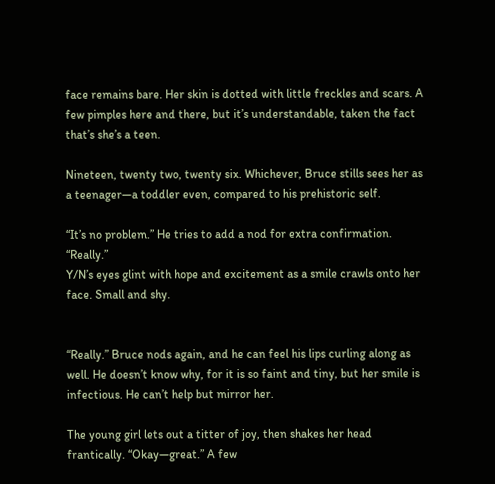face remains bare. Her skin is dotted with little freckles and scars. A few pimples here and there, but it’s understandable, taken the fact that’s she’s a teen.

Nineteen, twenty two, twenty six. Whichever, Bruce stills sees her as a teenager—a toddler even, compared to his prehistoric self.

“It’s no problem.” He tries to add a nod for extra confirmation. “Really.”
Y/N’s eyes glint with hope and excitement as a smile crawls onto her face. Small and shy.


“Really.” Bruce nods again, and he can feel his lips curling along as well. He doesn’t know why, for it is so faint and tiny, but her smile is infectious. He can’t help but mirror her.

The young girl lets out a titter of joy, then shakes her head frantically. “Okay—great.” A few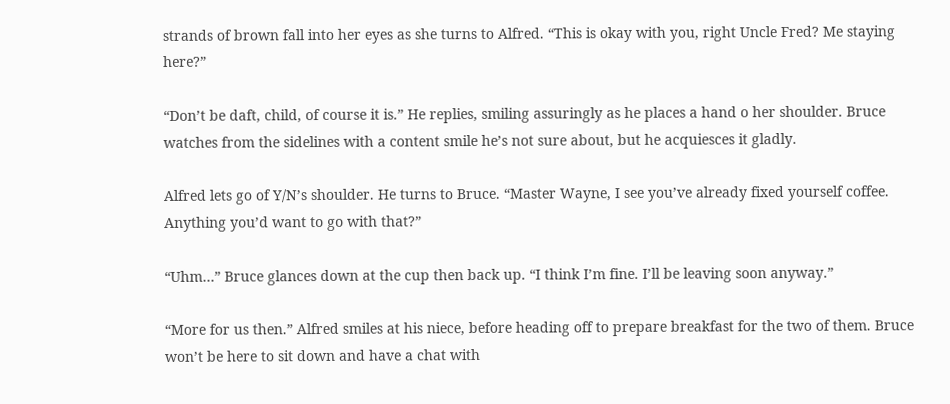strands of brown fall into her eyes as she turns to Alfred. “This is okay with you, right Uncle Fred? Me staying here?”

“Don’t be daft, child, of course it is.” He replies, smiling assuringly as he places a hand o her shoulder. Bruce watches from the sidelines with a content smile he’s not sure about, but he acquiesces it gladly.

Alfred lets go of Y/N’s shoulder. He turns to Bruce. “Master Wayne, I see you’ve already fixed yourself coffee. Anything you’d want to go with that?”

“Uhm…” Bruce glances down at the cup then back up. “I think I’m fine. I’ll be leaving soon anyway.”

“More for us then.” Alfred smiles at his niece, before heading off to prepare breakfast for the two of them. Bruce won’t be here to sit down and have a chat with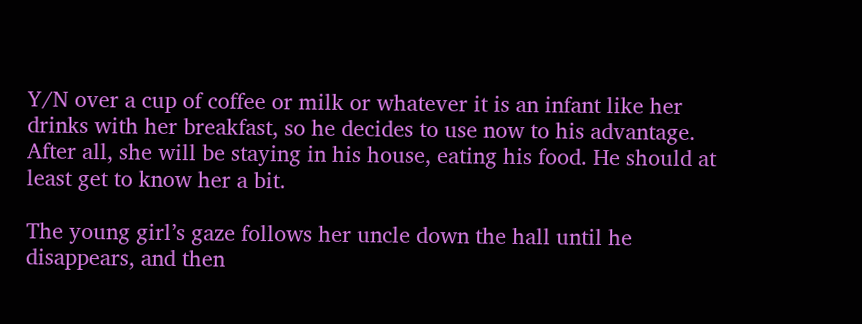Y/N over a cup of coffee or milk or whatever it is an infant like her drinks with her breakfast, so he decides to use now to his advantage. After all, she will be staying in his house, eating his food. He should at least get to know her a bit.

The young girl’s gaze follows her uncle down the hall until he disappears, and then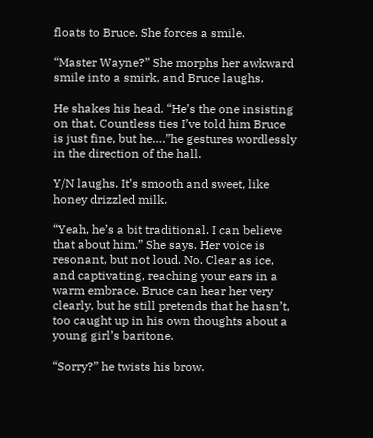floats to Bruce. She forces a smile.

“Master Wayne?” She morphs her awkward smile into a smirk, and Bruce laughs.

He shakes his head. “He’s the one insisting on that. Countless ties I’ve told him Bruce is just fine, but he….”he gestures wordlessly in the direction of the hall.

Y/N laughs. It’s smooth and sweet, like honey drizzled milk.

“Yeah, he’s a bit traditional. I can believe that about him.” She says. Her voice is resonant, but not loud. No. Clear as ice, and captivating, reaching your ears in a warm embrace. Bruce can hear her very clearly, but he still pretends that he hasn’t, too caught up in his own thoughts about a young girl’s baritone.

“Sorry?” he twists his brow.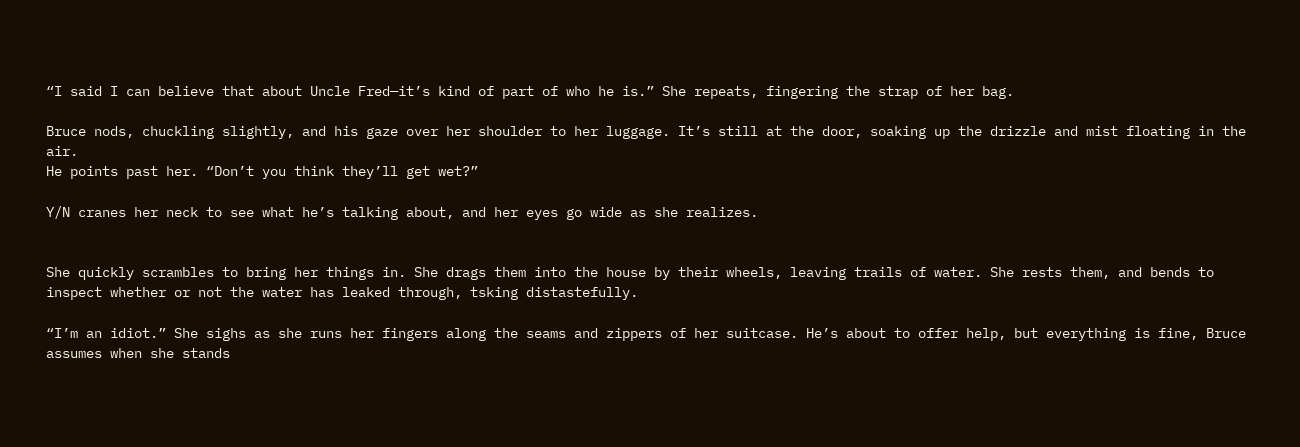“I said I can believe that about Uncle Fred—it’s kind of part of who he is.” She repeats, fingering the strap of her bag.

Bruce nods, chuckling slightly, and his gaze over her shoulder to her luggage. It’s still at the door, soaking up the drizzle and mist floating in the air.
He points past her. “Don’t you think they’ll get wet?”

Y/N cranes her neck to see what he’s talking about, and her eyes go wide as she realizes.


She quickly scrambles to bring her things in. She drags them into the house by their wheels, leaving trails of water. She rests them, and bends to inspect whether or not the water has leaked through, tsking distastefully.

“I’m an idiot.” She sighs as she runs her fingers along the seams and zippers of her suitcase. He’s about to offer help, but everything is fine, Bruce assumes when she stands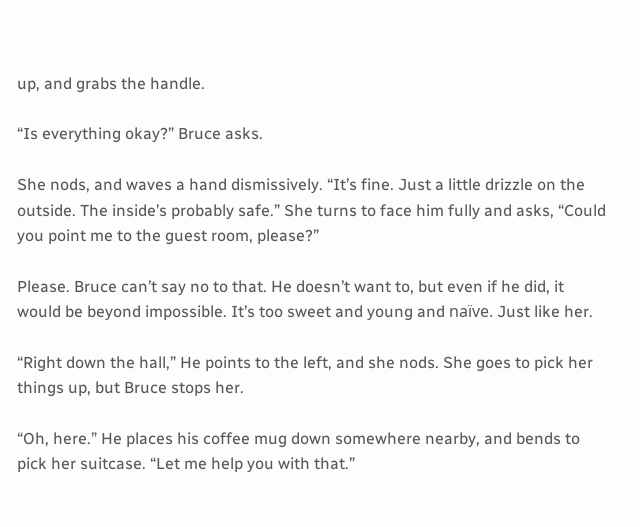up, and grabs the handle.

“Is everything okay?” Bruce asks.

She nods, and waves a hand dismissively. “It’s fine. Just a little drizzle on the outside. The inside’s probably safe.” She turns to face him fully and asks, “Could you point me to the guest room, please?”

Please. Bruce can’t say no to that. He doesn’t want to, but even if he did, it would be beyond impossible. It’s too sweet and young and naïve. Just like her.

“Right down the hall,” He points to the left, and she nods. She goes to pick her things up, but Bruce stops her.

“Oh, here.” He places his coffee mug down somewhere nearby, and bends to pick her suitcase. “Let me help you with that.”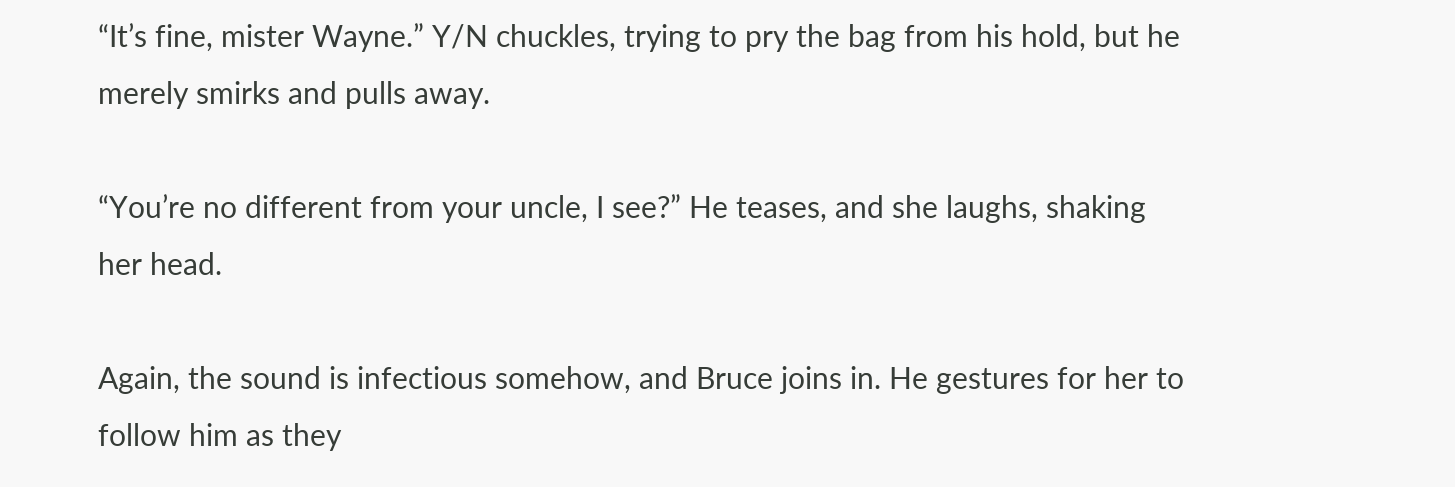“It’s fine, mister Wayne.” Y/N chuckles, trying to pry the bag from his hold, but he merely smirks and pulls away.

“You’re no different from your uncle, I see?” He teases, and she laughs, shaking her head.

Again, the sound is infectious somehow, and Bruce joins in. He gestures for her to follow him as they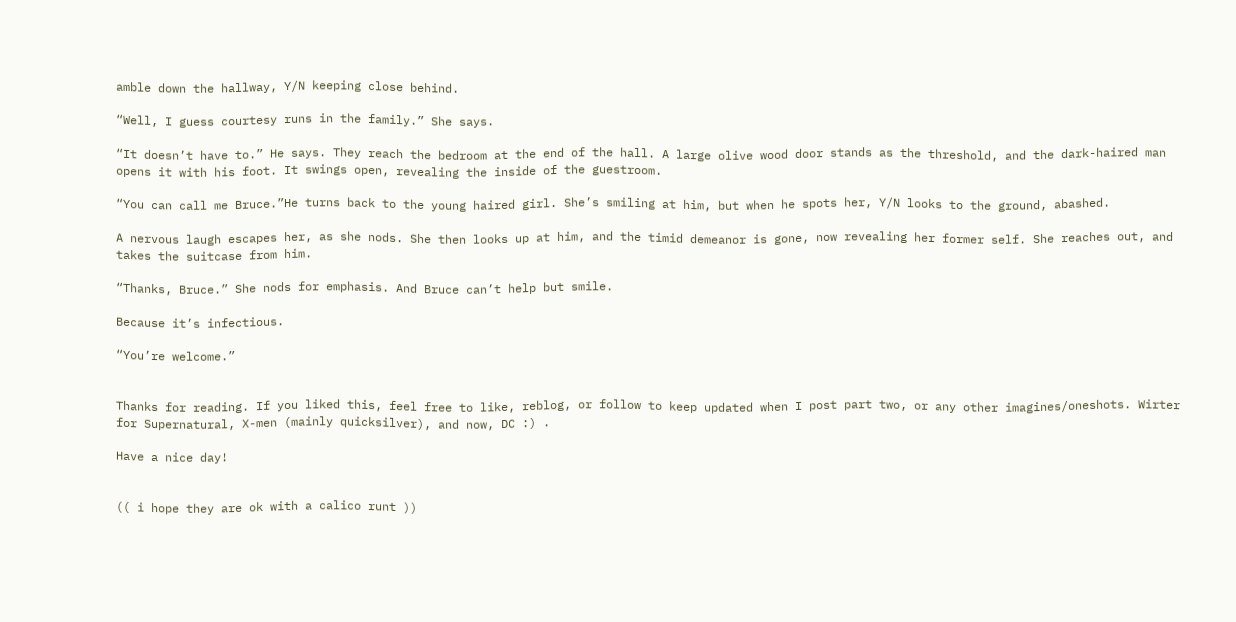amble down the hallway, Y/N keeping close behind.

“Well, I guess courtesy runs in the family.” She says.

“It doesn’t have to.” He says. They reach the bedroom at the end of the hall. A large olive wood door stands as the threshold, and the dark-haired man opens it with his foot. It swings open, revealing the inside of the guestroom.

“You can call me Bruce.”He turns back to the young haired girl. She’s smiling at him, but when he spots her, Y/N looks to the ground, abashed.

A nervous laugh escapes her, as she nods. She then looks up at him, and the timid demeanor is gone, now revealing her former self. She reaches out, and takes the suitcase from him.

“Thanks, Bruce.” She nods for emphasis. And Bruce can’t help but smile.

Because it’s infectious.

“You’re welcome.”


Thanks for reading. If you liked this, feel free to like, reblog, or follow to keep updated when I post part two, or any other imagines/oneshots. Wirter for Supernatural, X-men (mainly quicksilver), and now, DC :) .

Have a nice day!


(( i hope they are ok with a calico runt ))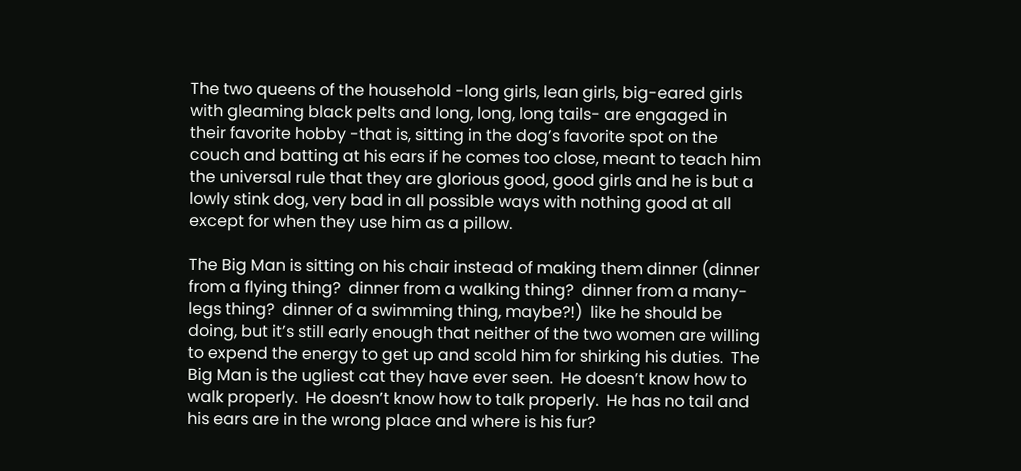The two queens of the household -long girls, lean girls, big-eared girls with gleaming black pelts and long, long, long tails- are engaged in their favorite hobby -that is, sitting in the dog’s favorite spot on the couch and batting at his ears if he comes too close, meant to teach him the universal rule that they are glorious good, good girls and he is but a lowly stink dog, very bad in all possible ways with nothing good at all except for when they use him as a pillow.

The Big Man is sitting on his chair instead of making them dinner (dinner from a flying thing?  dinner from a walking thing?  dinner from a many-legs thing?  dinner of a swimming thing, maybe?!)  like he should be doing, but it’s still early enough that neither of the two women are willing to expend the energy to get up and scold him for shirking his duties.  The Big Man is the ugliest cat they have ever seen.  He doesn’t know how to walk properly.  He doesn’t know how to talk properly.  He has no tail and his ears are in the wrong place and where is his fur?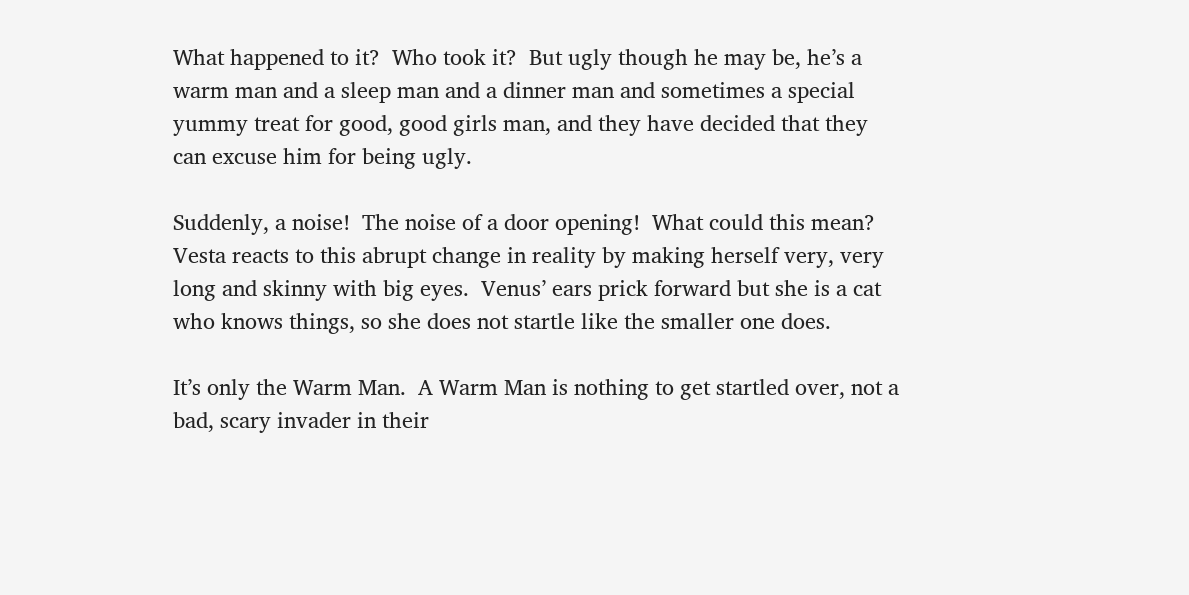What happened to it?  Who took it?  But ugly though he may be, he’s a warm man and a sleep man and a dinner man and sometimes a special yummy treat for good, good girls man, and they have decided that they can excuse him for being ugly.

Suddenly, a noise!  The noise of a door opening!  What could this mean?  Vesta reacts to this abrupt change in reality by making herself very, very long and skinny with big eyes.  Venus’ ears prick forward but she is a cat who knows things, so she does not startle like the smaller one does.

It’s only the Warm Man.  A Warm Man is nothing to get startled over, not a bad, scary invader in their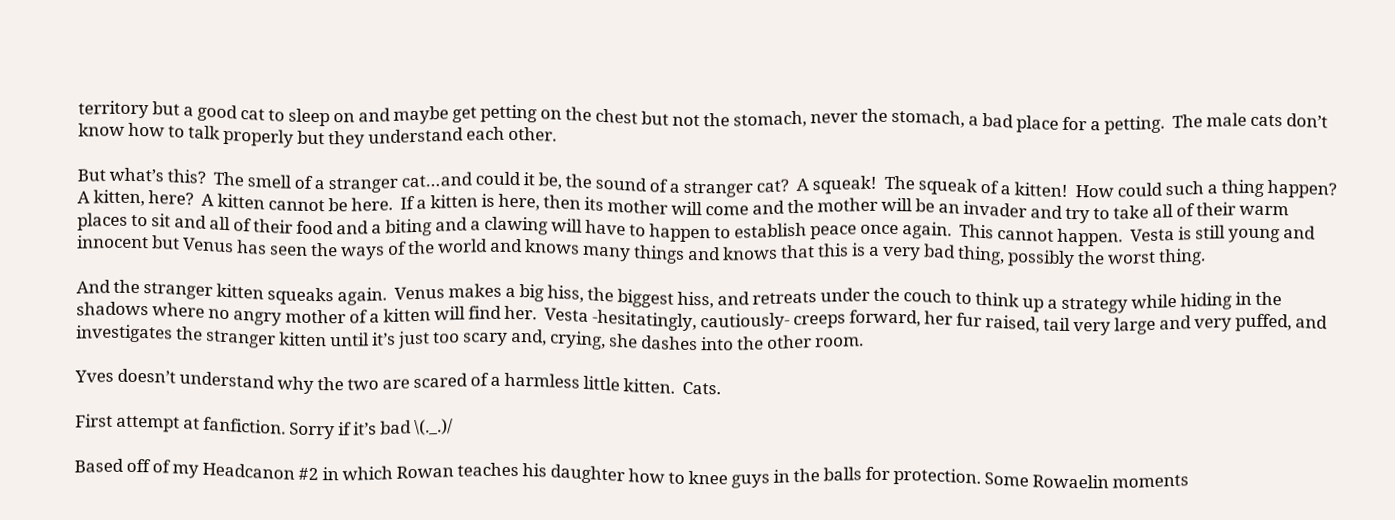territory but a good cat to sleep on and maybe get petting on the chest but not the stomach, never the stomach, a bad place for a petting.  The male cats don’t know how to talk properly but they understand each other.

But what’s this?  The smell of a stranger cat…and could it be, the sound of a stranger cat?  A squeak!  The squeak of a kitten!  How could such a thing happen?  A kitten, here?  A kitten cannot be here.  If a kitten is here, then its mother will come and the mother will be an invader and try to take all of their warm places to sit and all of their food and a biting and a clawing will have to happen to establish peace once again.  This cannot happen.  Vesta is still young and innocent but Venus has seen the ways of the world and knows many things and knows that this is a very bad thing, possibly the worst thing.

And the stranger kitten squeaks again.  Venus makes a big hiss, the biggest hiss, and retreats under the couch to think up a strategy while hiding in the shadows where no angry mother of a kitten will find her.  Vesta -hesitatingly, cautiously- creeps forward, her fur raised, tail very large and very puffed, and investigates the stranger kitten until it’s just too scary and, crying, she dashes into the other room.

Yves doesn’t understand why the two are scared of a harmless little kitten.  Cats.

First attempt at fanfiction. Sorry if it’s bad \(._.)/

Based off of my Headcanon #2 in which Rowan teaches his daughter how to knee guys in the balls for protection. Some Rowaelin moments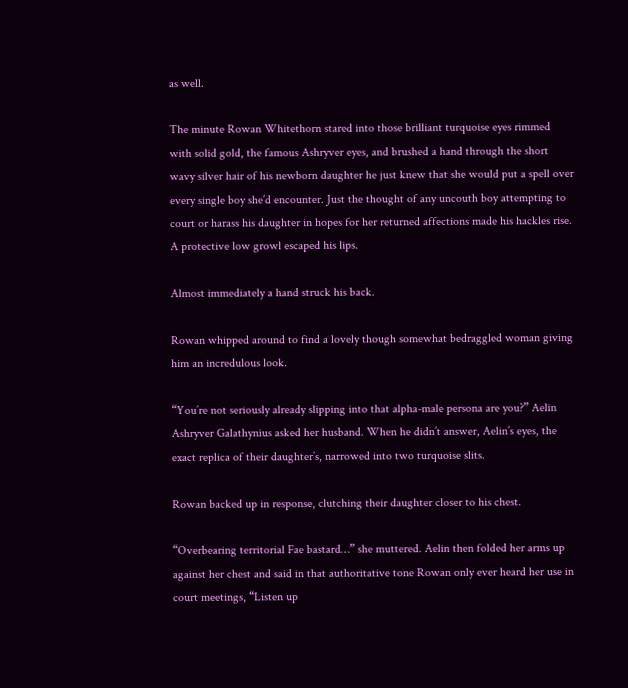as well.

The minute Rowan Whitethorn stared into those brilliant turquoise eyes rimmed with solid gold, the famous Ashryver eyes, and brushed a hand through the short wavy silver hair of his newborn daughter he just knew that she would put a spell over every single boy she’d encounter. Just the thought of any uncouth boy attempting to court or harass his daughter in hopes for her returned affections made his hackles rise. A protective low growl escaped his lips.

Almost immediately a hand struck his back.

Rowan whipped around to find a lovely though somewhat bedraggled woman giving him an incredulous look.

“You’re not seriously already slipping into that alpha-male persona are you?” Aelin Ashryver Galathynius asked her husband. When he didn’t answer, Aelin’s eyes, the exact replica of their daughter’s, narrowed into two turquoise slits.

Rowan backed up in response, clutching their daughter closer to his chest.

“Overbearing territorial Fae bastard…” she muttered. Aelin then folded her arms up against her chest and said in that authoritative tone Rowan only ever heard her use in court meetings, “Listen up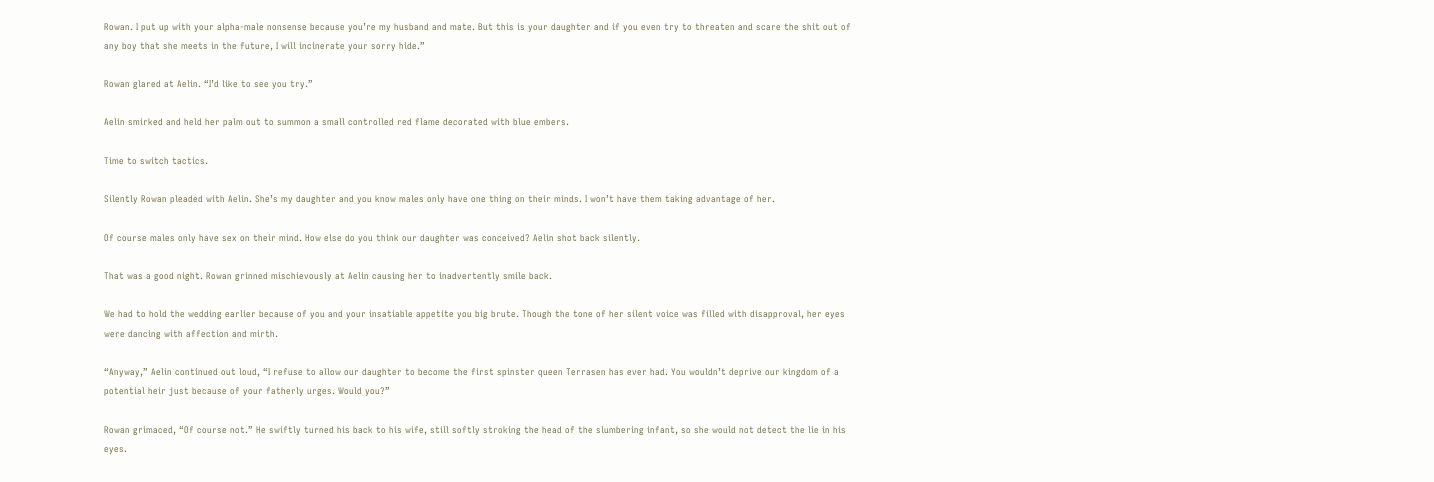Rowan. I put up with your alpha-male nonsense because you’re my husband and mate. But this is your daughter and if you even try to threaten and scare the shit out of any boy that she meets in the future, I will incinerate your sorry hide.”

Rowan glared at Aelin. “I’d like to see you try.”

Aelin smirked and held her palm out to summon a small controlled red flame decorated with blue embers.

Time to switch tactics.

Silently Rowan pleaded with Aelin. She’s my daughter and you know males only have one thing on their minds. I won’t have them taking advantage of her.

Of course males only have sex on their mind. How else do you think our daughter was conceived? Aelin shot back silently.

That was a good night. Rowan grinned mischievously at Aelin causing her to inadvertently smile back.

We had to hold the wedding earlier because of you and your insatiable appetite you big brute. Though the tone of her silent voice was filled with disapproval, her eyes were dancing with affection and mirth.

“Anyway,” Aelin continued out loud, “I refuse to allow our daughter to become the first spinster queen Terrasen has ever had. You wouldn’t deprive our kingdom of a potential heir just because of your fatherly urges. Would you?”

Rowan grimaced, “Of course not.” He swiftly turned his back to his wife, still softly stroking the head of the slumbering infant, so she would not detect the lie in his eyes.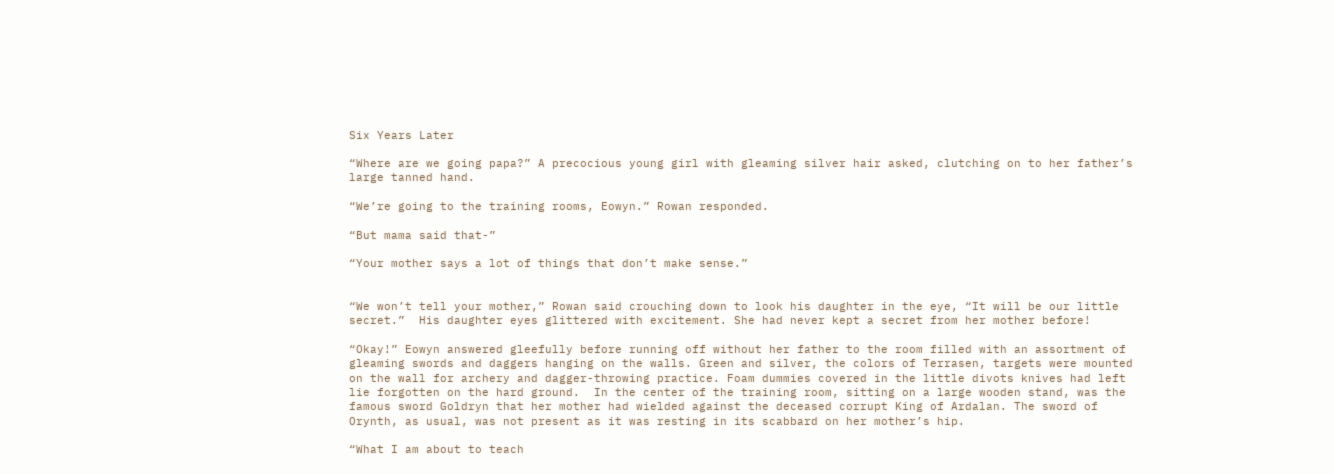Six Years Later

“Where are we going papa?” A precocious young girl with gleaming silver hair asked, clutching on to her father’s large tanned hand.

“We’re going to the training rooms, Eowyn.” Rowan responded.

“But mama said that-”

“Your mother says a lot of things that don’t make sense.”


“We won’t tell your mother,” Rowan said crouching down to look his daughter in the eye, “It will be our little secret.”  His daughter eyes glittered with excitement. She had never kept a secret from her mother before!

“Okay!” Eowyn answered gleefully before running off without her father to the room filled with an assortment of gleaming swords and daggers hanging on the walls. Green and silver, the colors of Terrasen, targets were mounted on the wall for archery and dagger-throwing practice. Foam dummies covered in the little divots knives had left lie forgotten on the hard ground.  In the center of the training room, sitting on a large wooden stand, was the famous sword Goldryn that her mother had wielded against the deceased corrupt King of Ardalan. The sword of Orynth, as usual, was not present as it was resting in its scabbard on her mother’s hip.

“What I am about to teach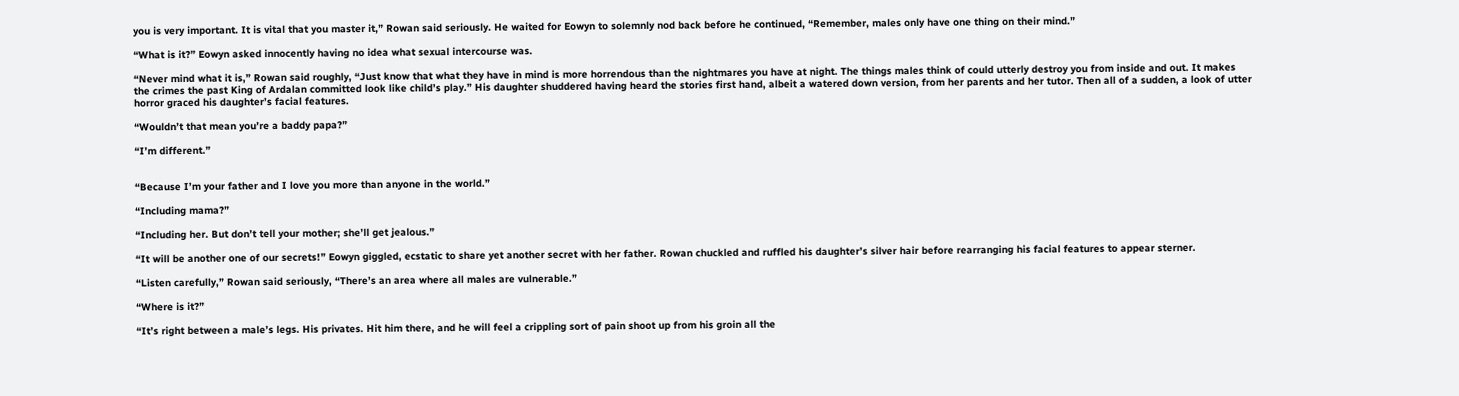you is very important. It is vital that you master it,” Rowan said seriously. He waited for Eowyn to solemnly nod back before he continued, “Remember, males only have one thing on their mind.”

“What is it?” Eowyn asked innocently having no idea what sexual intercourse was.

“Never mind what it is,” Rowan said roughly, “Just know that what they have in mind is more horrendous than the nightmares you have at night. The things males think of could utterly destroy you from inside and out. It makes the crimes the past King of Ardalan committed look like child’s play.” His daughter shuddered having heard the stories first hand, albeit a watered down version, from her parents and her tutor. Then all of a sudden, a look of utter horror graced his daughter’s facial features.

“Wouldn’t that mean you’re a baddy papa?”

“I’m different.”


“Because I’m your father and I love you more than anyone in the world.”

“Including mama?”

“Including her. But don’t tell your mother; she’ll get jealous.”

“It will be another one of our secrets!” Eowyn giggled, ecstatic to share yet another secret with her father. Rowan chuckled and ruffled his daughter’s silver hair before rearranging his facial features to appear sterner.

“Listen carefully,” Rowan said seriously, “There’s an area where all males are vulnerable.”

“Where is it?”

“It’s right between a male’s legs. His privates. Hit him there, and he will feel a crippling sort of pain shoot up from his groin all the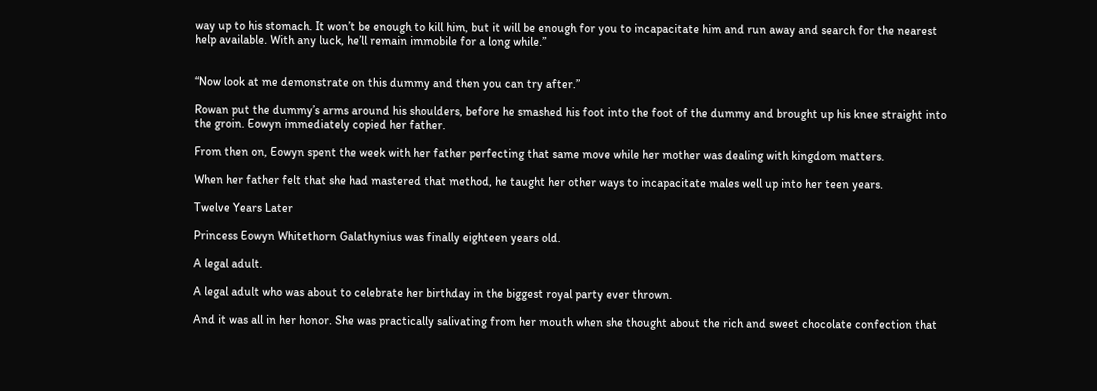way up to his stomach. It won’t be enough to kill him, but it will be enough for you to incapacitate him and run away and search for the nearest help available. With any luck, he’ll remain immobile for a long while.”


“Now look at me demonstrate on this dummy and then you can try after.”

Rowan put the dummy’s arms around his shoulders, before he smashed his foot into the foot of the dummy and brought up his knee straight into the groin. Eowyn immediately copied her father.

From then on, Eowyn spent the week with her father perfecting that same move while her mother was dealing with kingdom matters.

When her father felt that she had mastered that method, he taught her other ways to incapacitate males well up into her teen years.

Twelve Years Later

Princess Eowyn Whitethorn Galathynius was finally eighteen years old.

A legal adult.

A legal adult who was about to celebrate her birthday in the biggest royal party ever thrown.

And it was all in her honor. She was practically salivating from her mouth when she thought about the rich and sweet chocolate confection that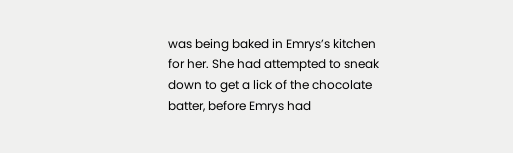was being baked in Emrys’s kitchen for her. She had attempted to sneak down to get a lick of the chocolate batter, before Emrys had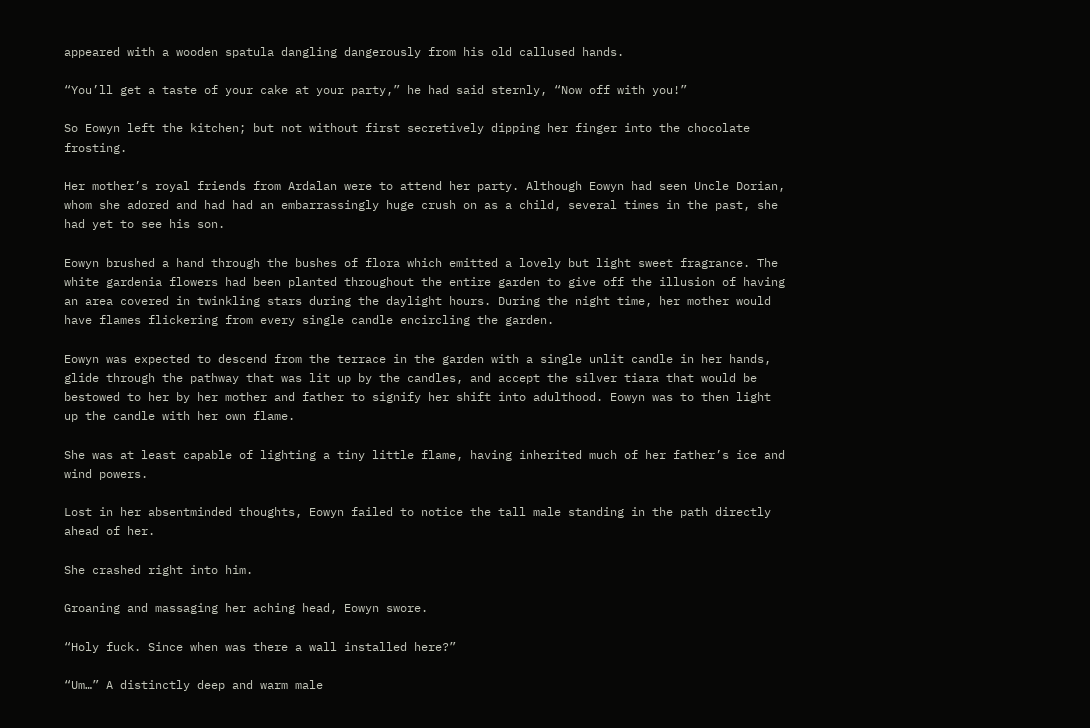appeared with a wooden spatula dangling dangerously from his old callused hands.

“You’ll get a taste of your cake at your party,” he had said sternly, “Now off with you!”

So Eowyn left the kitchen; but not without first secretively dipping her finger into the chocolate frosting.

Her mother’s royal friends from Ardalan were to attend her party. Although Eowyn had seen Uncle Dorian, whom she adored and had had an embarrassingly huge crush on as a child, several times in the past, she had yet to see his son.

Eowyn brushed a hand through the bushes of flora which emitted a lovely but light sweet fragrance. The white gardenia flowers had been planted throughout the entire garden to give off the illusion of having an area covered in twinkling stars during the daylight hours. During the night time, her mother would have flames flickering from every single candle encircling the garden.

Eowyn was expected to descend from the terrace in the garden with a single unlit candle in her hands, glide through the pathway that was lit up by the candles, and accept the silver tiara that would be bestowed to her by her mother and father to signify her shift into adulthood. Eowyn was to then light up the candle with her own flame.

She was at least capable of lighting a tiny little flame, having inherited much of her father’s ice and wind powers.

Lost in her absentminded thoughts, Eowyn failed to notice the tall male standing in the path directly ahead of her.

She crashed right into him.

Groaning and massaging her aching head, Eowyn swore.

“Holy fuck. Since when was there a wall installed here?”

“Um…” A distinctly deep and warm male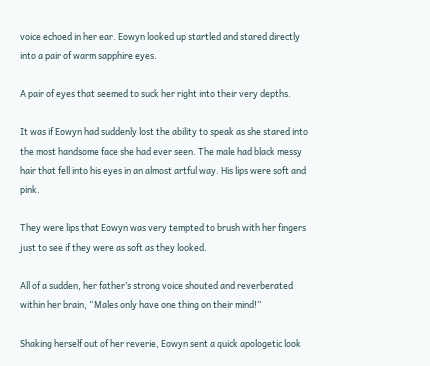voice echoed in her ear. Eowyn looked up startled and stared directly into a pair of warm sapphire eyes.

A pair of eyes that seemed to suck her right into their very depths.

It was if Eowyn had suddenly lost the ability to speak as she stared into the most handsome face she had ever seen. The male had black messy hair that fell into his eyes in an almost artful way. His lips were soft and pink.

They were lips that Eowyn was very tempted to brush with her fingers just to see if they were as soft as they looked.

All of a sudden, her father’s strong voice shouted and reverberated within her brain, “Males only have one thing on their mind!”

Shaking herself out of her reverie, Eowyn sent a quick apologetic look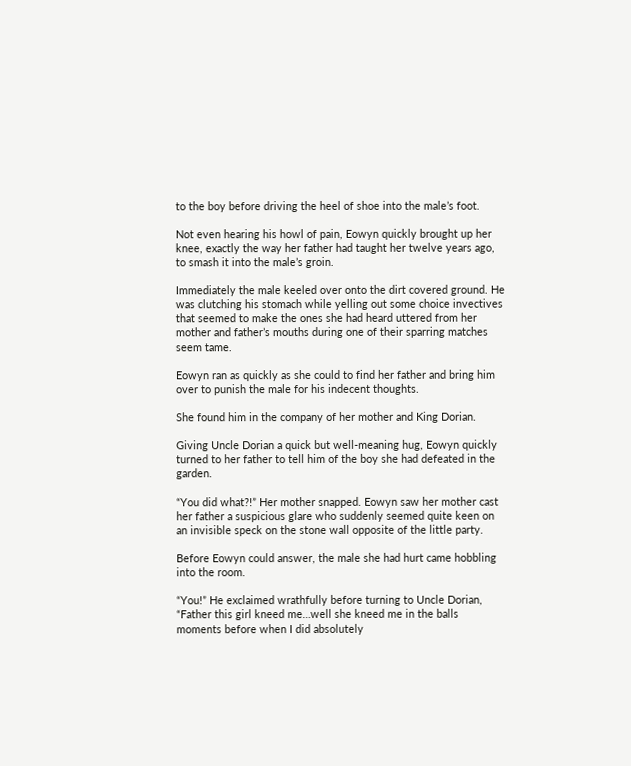to the boy before driving the heel of shoe into the male’s foot.

Not even hearing his howl of pain, Eowyn quickly brought up her knee, exactly the way her father had taught her twelve years ago, to smash it into the male’s groin.

Immediately the male keeled over onto the dirt covered ground. He was clutching his stomach while yelling out some choice invectives that seemed to make the ones she had heard uttered from her mother and father’s mouths during one of their sparring matches seem tame.

Eowyn ran as quickly as she could to find her father and bring him over to punish the male for his indecent thoughts.

She found him in the company of her mother and King Dorian.

Giving Uncle Dorian a quick but well-meaning hug, Eowyn quickly turned to her father to tell him of the boy she had defeated in the garden.

“You did what?!” Her mother snapped. Eowyn saw her mother cast her father a suspicious glare who suddenly seemed quite keen on an invisible speck on the stone wall opposite of the little party.

Before Eowyn could answer, the male she had hurt came hobbling into the room.

“You!” He exclaimed wrathfully before turning to Uncle Dorian, “Father this girl kneed me…well she kneed me in the balls moments before when I did absolutely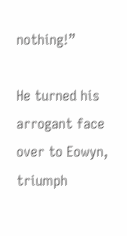nothing!”

He turned his arrogant face over to Eowyn, triumph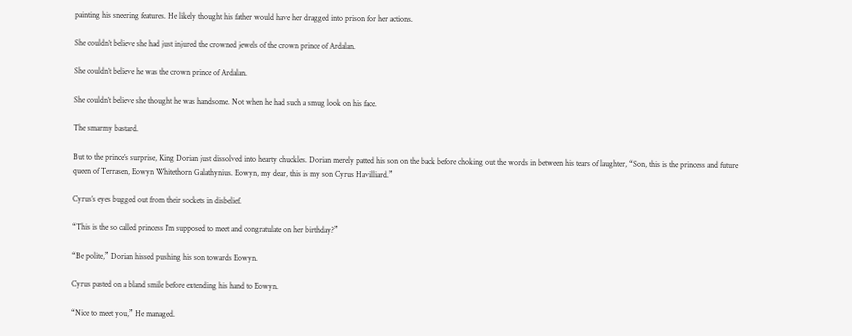painting his sneering features. He likely thought his father would have her dragged into prison for her actions.

She couldn’t believe she had just injured the crowned jewels of the crown prince of Ardalan.

She couldn’t believe he was the crown prince of Ardalan.

She couldn’t believe she thought he was handsome. Not when he had such a smug look on his face.

The smarmy bastard.

But to the prince’s surprise, King Dorian just dissolved into hearty chuckles. Dorian merely patted his son on the back before choking out the words in between his tears of laughter, “Son, this is the princess and future queen of Terrasen, Eowyn Whitethorn Galathynius. Eowyn, my dear, this is my son Cyrus Havilliard.”

Cyrus’s eyes bugged out from their sockets in disbelief.

“This is the so called princess I’m supposed to meet and congratulate on her birthday?”

“Be polite,” Dorian hissed pushing his son towards Eowyn.

Cyrus pasted on a bland smile before extending his hand to Eowyn.

“Nice to meet you,” He managed.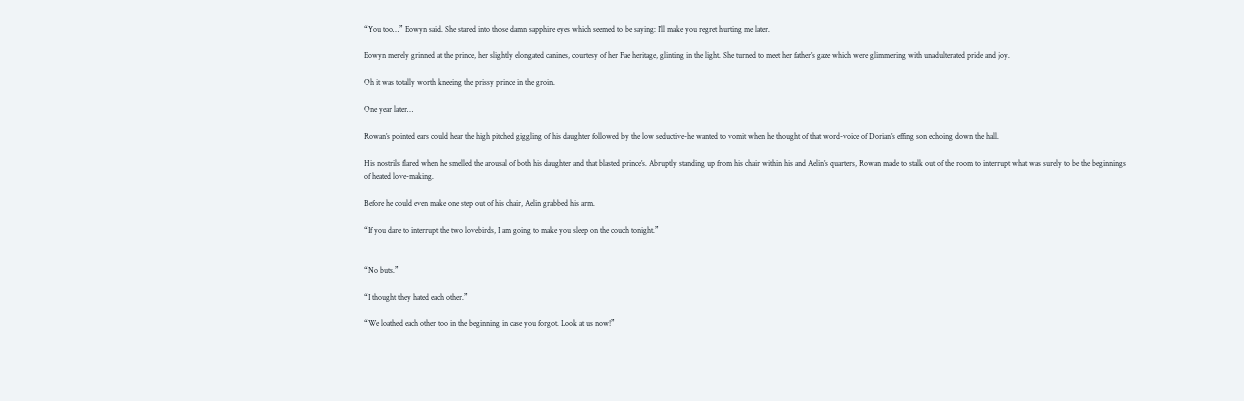“You too…” Eowyn said. She stared into those damn sapphire eyes which seemed to be saying: I’ll make you regret hurting me later.

Eowyn merely grinned at the prince, her slightly elongated canines, courtesy of her Fae heritage, glinting in the light. She turned to meet her father’s gaze which were glimmering with unadulterated pride and joy.

Oh it was totally worth kneeing the prissy prince in the groin.

One year later…

Rowan’s pointed ears could hear the high pitched giggling of his daughter followed by the low seductive-he wanted to vomit when he thought of that word-voice of Dorian’s effing son echoing down the hall.

His nostrils flared when he smelled the arousal of both his daughter and that blasted prince’s. Abruptly standing up from his chair within his and Aelin’s quarters, Rowan made to stalk out of the room to interrupt what was surely to be the beginnings of heated love-making.

Before he could even make one step out of his chair, Aelin grabbed his arm.

“If you dare to interrupt the two lovebirds, I am going to make you sleep on the couch tonight.”


“No buts.”

“I thought they hated each other.”

“We loathed each other too in the beginning in case you forgot. Look at us now!”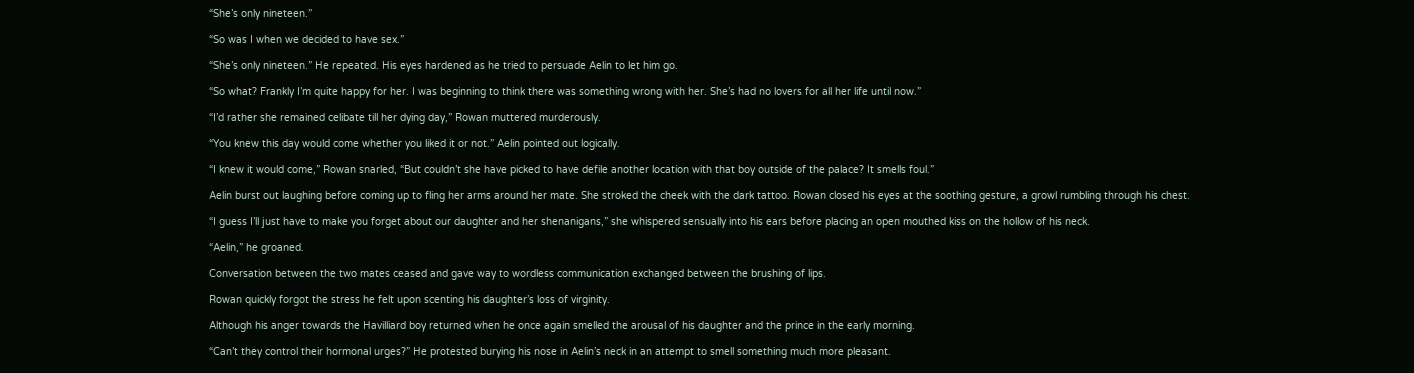“She’s only nineteen.”

“So was I when we decided to have sex.”

“She’s only nineteen.” He repeated. His eyes hardened as he tried to persuade Aelin to let him go.

“So what? Frankly I’m quite happy for her. I was beginning to think there was something wrong with her. She’s had no lovers for all her life until now.”

“I’d rather she remained celibate till her dying day,” Rowan muttered murderously.

“You knew this day would come whether you liked it or not.” Aelin pointed out logically.

“I knew it would come,” Rowan snarled, “But couldn’t she have picked to have defile another location with that boy outside of the palace? It smells foul.”

Aelin burst out laughing before coming up to fling her arms around her mate. She stroked the cheek with the dark tattoo. Rowan closed his eyes at the soothing gesture, a growl rumbling through his chest.

“I guess I’ll just have to make you forget about our daughter and her shenanigans,” she whispered sensually into his ears before placing an open mouthed kiss on the hollow of his neck.

“Aelin,” he groaned.

Conversation between the two mates ceased and gave way to wordless communication exchanged between the brushing of lips.

Rowan quickly forgot the stress he felt upon scenting his daughter’s loss of virginity.

Although his anger towards the Havilliard boy returned when he once again smelled the arousal of his daughter and the prince in the early morning.

“Can’t they control their hormonal urges?” He protested burying his nose in Aelin’s neck in an attempt to smell something much more pleasant.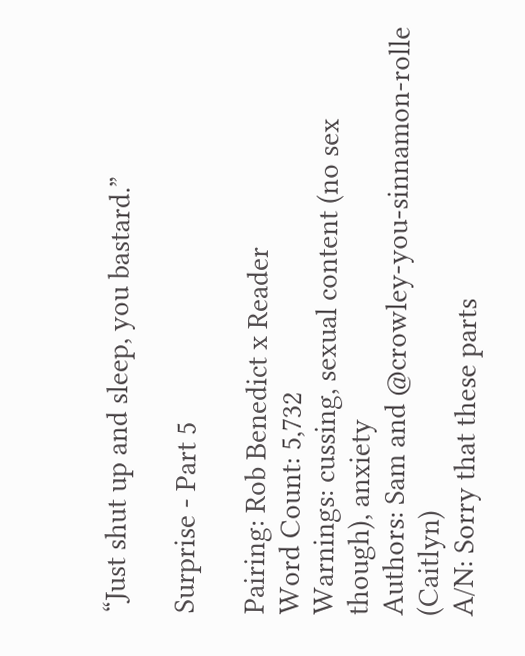“Just shut up and sleep, you bastard.”

Surprise - Part 5

Pairing: Rob Benedict x Reader
Word Count: 5,732
Warnings: cussing, sexual content (no sex though), anxiety
Authors: Sam and @crowley-you-sinnamon-rolle (Caitlyn)
A/N: Sorry that these parts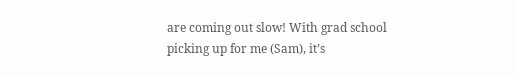are coming out slow! With grad school picking up for me (Sam), it’s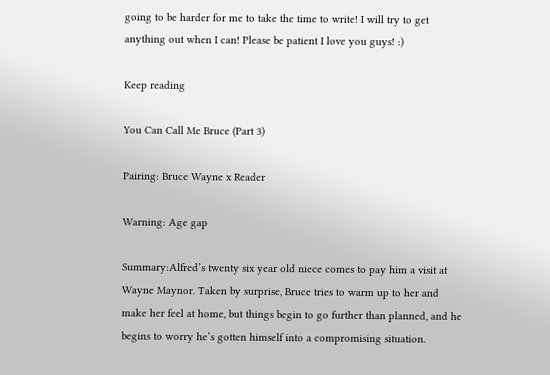going to be harder for me to take the time to write! I will try to get anything out when I can! Please be patient I love you guys! :)

Keep reading

You Can Call Me Bruce (Part 3)

Pairing: Bruce Wayne x Reader

Warning: Age gap

Summary:Alfred’s twenty six year old niece comes to pay him a visit at Wayne Maynor. Taken by surprise, Bruce tries to warm up to her and make her feel at home, but things begin to go further than planned, and he begins to worry he’s gotten himself into a compromising situation.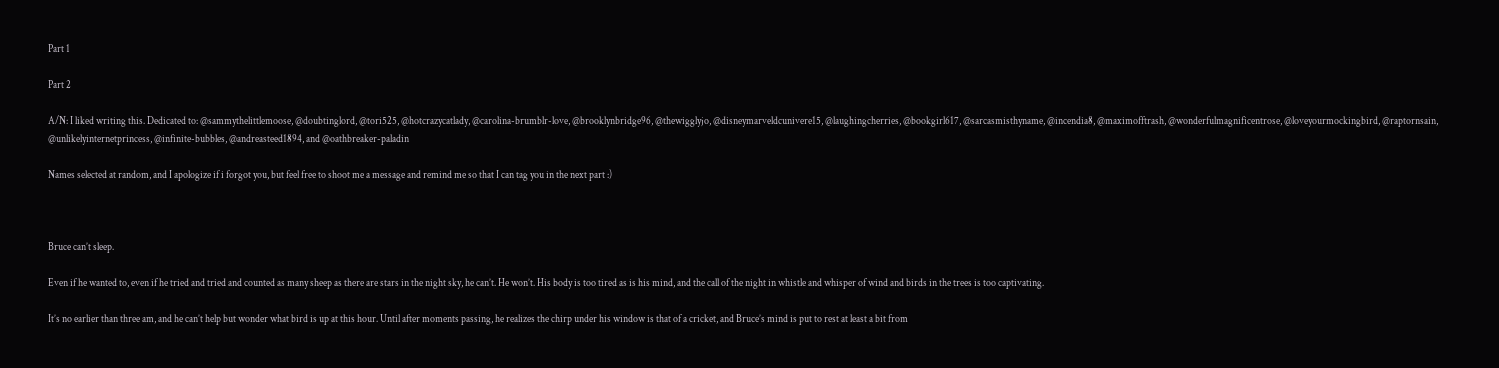Part 1

Part 2

A/N: I liked writing this. Dedicated to: @sammythelittlemoose, @doubtinglord, @tori525, @hotcrazycatlady, @carolina-brumblr-love, @brooklynbridge96, @thewigglyjo, @disneymarveldcunivere15, @laughingcherries, @bookgirl617, @sarcasmisthyname, @incendia8, @maximofftrash, @wonderfulmagnificentrose, @loveyourmockingbird, @raptornsain, @unlikelyinternetprincess, @infinite-bubbles, @andreasteed1894, and @oathbreaker-paladin

Names selected at random, and I apologize if i forgot you, but feel free to shoot me a message and remind me so that I can tag you in the next part :)



Bruce can’t sleep.

Even if he wanted to, even if he tried and tried and counted as many sheep as there are stars in the night sky, he can’t. He won’t. His body is too tired as is his mind, and the call of the night in whistle and whisper of wind and birds in the trees is too captivating.

It’s no earlier than three am, and he can’t help but wonder what bird is up at this hour. Until after moments passing, he realizes the chirp under his window is that of a cricket, and Bruce’s mind is put to rest at least a bit from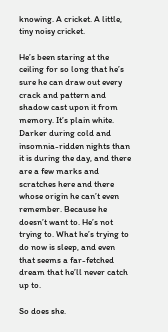knowing. A cricket. A little, tiny noisy cricket.

He’s been staring at the ceiling for so long that he’s sure he can draw out every crack and pattern and shadow cast upon it from memory. It’s plain white. Darker during cold and insomnia-ridden nights than it is during the day, and there are a few marks and scratches here and there whose origin he can’t even remember. Because he doesn’t want to. He’s not trying to. What he’s trying to do now is sleep, and even that seems a far-fetched dream that he’ll never catch up to.

So does she.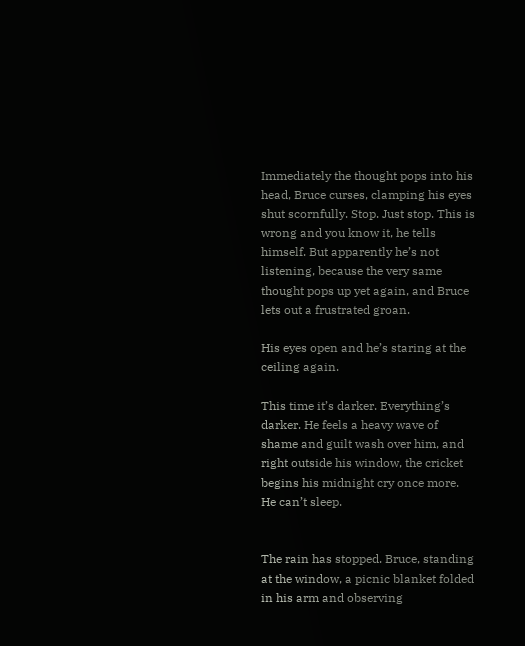Immediately the thought pops into his head, Bruce curses, clamping his eyes shut scornfully. Stop. Just stop. This is wrong and you know it, he tells himself. But apparently he’s not listening, because the very same thought pops up yet again, and Bruce lets out a frustrated groan.

His eyes open and he’s staring at the ceiling again.

This time it’s darker. Everything’s darker. He feels a heavy wave of shame and guilt wash over him, and right outside his window, the cricket begins his midnight cry once more. He can’t sleep.


The rain has stopped. Bruce, standing at the window, a picnic blanket folded in his arm and observing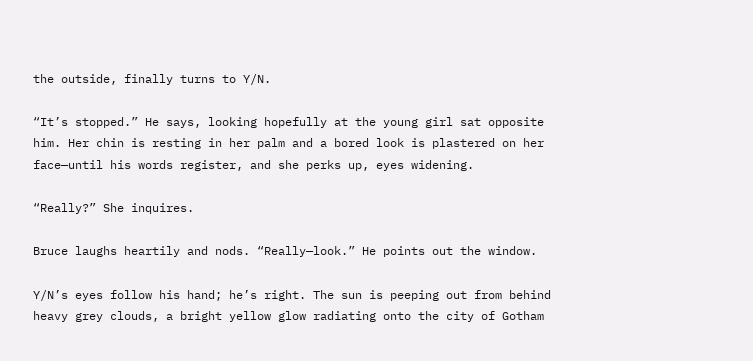the outside, finally turns to Y/N.

“It’s stopped.” He says, looking hopefully at the young girl sat opposite him. Her chin is resting in her palm and a bored look is plastered on her face—until his words register, and she perks up, eyes widening.

“Really?” She inquires.

Bruce laughs heartily and nods. “Really—look.” He points out the window.

Y/N’s eyes follow his hand; he’s right. The sun is peeping out from behind heavy grey clouds, a bright yellow glow radiating onto the city of Gotham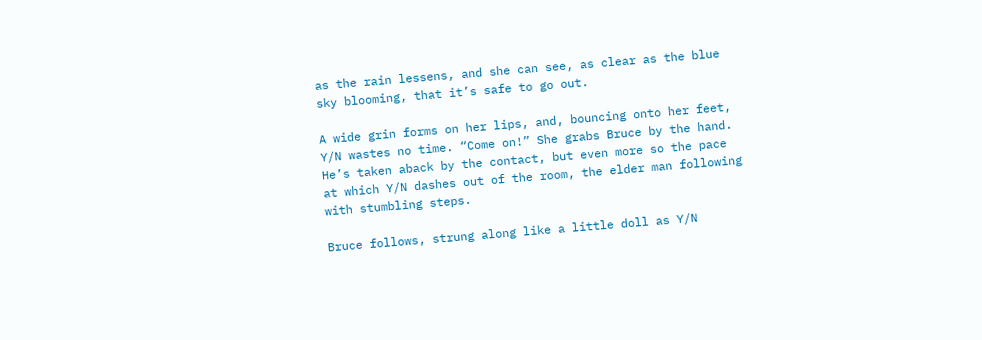as the rain lessens, and she can see, as clear as the blue sky blooming, that it’s safe to go out.

A wide grin forms on her lips, and, bouncing onto her feet, Y/N wastes no time. “Come on!” She grabs Bruce by the hand. He’s taken aback by the contact, but even more so the pace at which Y/N dashes out of the room, the elder man following with stumbling steps.

Bruce follows, strung along like a little doll as Y/N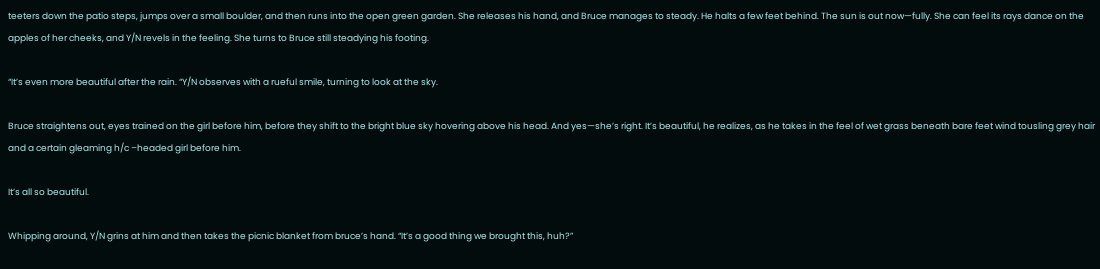teeters down the patio steps, jumps over a small boulder, and then runs into the open green garden. She releases his hand, and Bruce manages to steady. He halts a few feet behind. The sun is out now—fully. She can feel its rays dance on the apples of her cheeks, and Y/N revels in the feeling. She turns to Bruce still steadying his footing.

“It’s even more beautiful after the rain. “Y/N observes with a rueful smile, turning to look at the sky.

Bruce straightens out, eyes trained on the girl before him, before they shift to the bright blue sky hovering above his head. And yes—she’s right. It’s beautiful, he realizes, as he takes in the feel of wet grass beneath bare feet wind tousling grey hair and a certain gleaming h/c –headed girl before him.

It’s all so beautiful.

Whipping around, Y/N grins at him and then takes the picnic blanket from bruce’s hand. “It’s a good thing we brought this, huh?”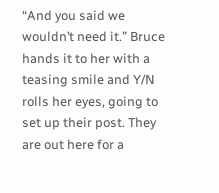“And you said we wouldn’t need it.” Bruce hands it to her with a teasing smile and Y/N rolls her eyes, going to set up their post. They are out here for a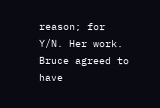reason; for Y/N. Her work. Bruce agreed to have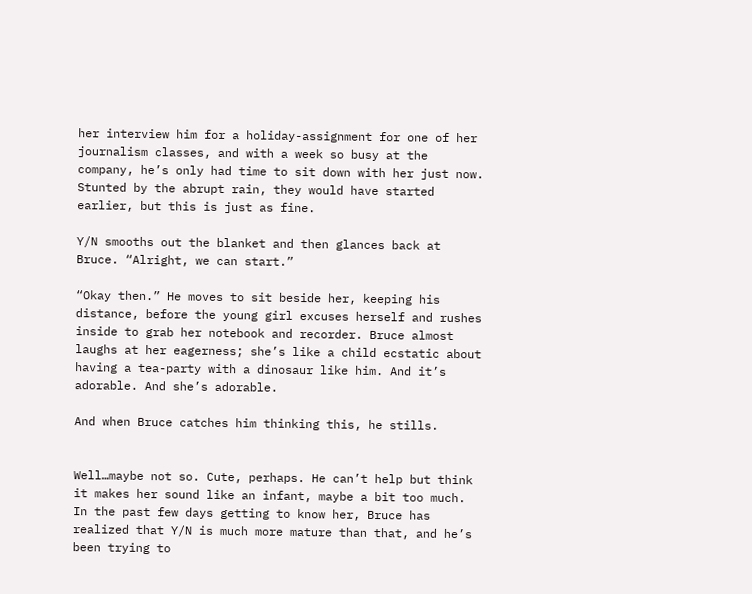her interview him for a holiday-assignment for one of her journalism classes, and with a week so busy at the company, he’s only had time to sit down with her just now. Stunted by the abrupt rain, they would have started earlier, but this is just as fine.

Y/N smooths out the blanket and then glances back at Bruce. “Alright, we can start.”

“Okay then.” He moves to sit beside her, keeping his distance, before the young girl excuses herself and rushes inside to grab her notebook and recorder. Bruce almost laughs at her eagerness; she’s like a child ecstatic about having a tea-party with a dinosaur like him. And it’s adorable. And she’s adorable.

And when Bruce catches him thinking this, he stills.


Well…maybe not so. Cute, perhaps. He can’t help but think it makes her sound like an infant, maybe a bit too much. In the past few days getting to know her, Bruce has realized that Y/N is much more mature than that, and he’s been trying to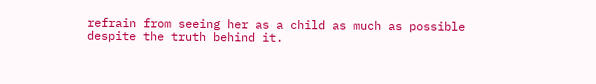refrain from seeing her as a child as much as possible despite the truth behind it.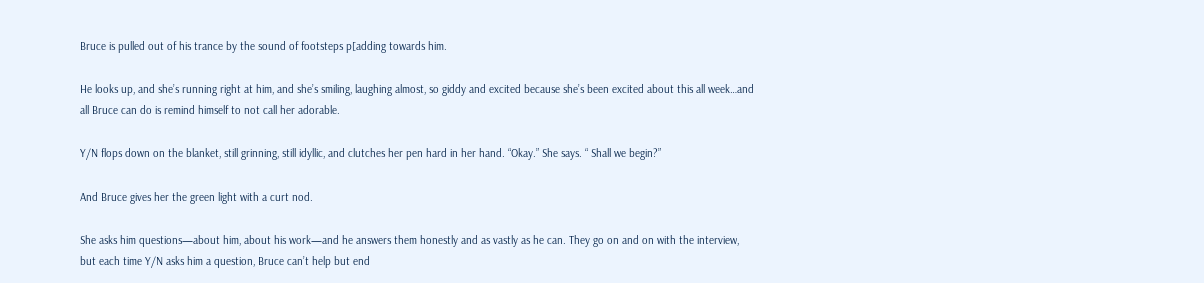Bruce is pulled out of his trance by the sound of footsteps p[adding towards him.

He looks up, and she’s running right at him, and she’s smiling, laughing almost, so giddy and excited because she’s been excited about this all week…and all Bruce can do is remind himself to not call her adorable.

Y/N flops down on the blanket, still grinning, still idyllic, and clutches her pen hard in her hand. “Okay.” She says. “ Shall we begin?”

And Bruce gives her the green light with a curt nod.

She asks him questions—about him, about his work—and he answers them honestly and as vastly as he can. They go on and on with the interview, but each time Y/N asks him a question, Bruce can’t help but end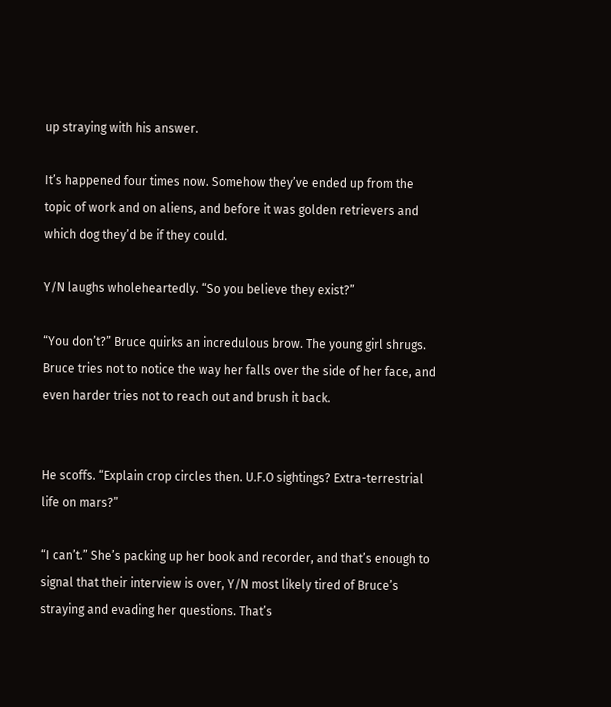up straying with his answer.

It’s happened four times now. Somehow they’ve ended up from the topic of work and on aliens, and before it was golden retrievers and which dog they’d be if they could.

Y/N laughs wholeheartedly. “So you believe they exist?”

“You don’t?” Bruce quirks an incredulous brow. The young girl shrugs. Bruce tries not to notice the way her falls over the side of her face, and even harder tries not to reach out and brush it back.


He scoffs. “Explain crop circles then. U.F.O sightings? Extra-terrestrial life on mars?”

“I can’t.” She’s packing up her book and recorder, and that’s enough to signal that their interview is over, Y/N most likely tired of Bruce’s straying and evading her questions. That’s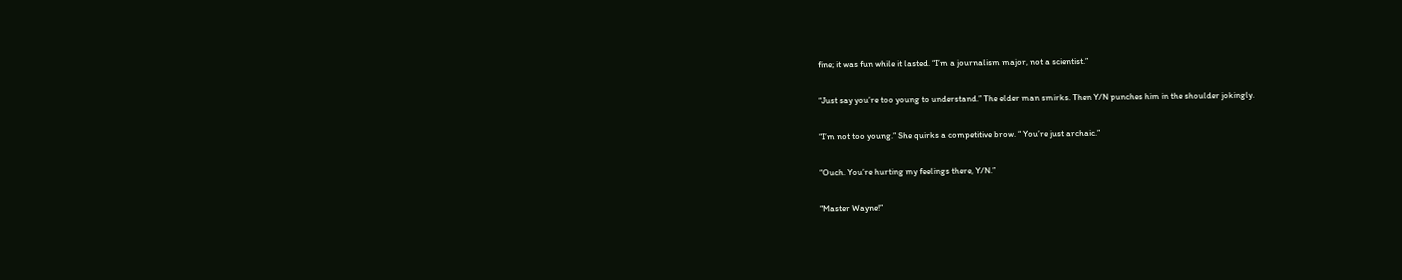fine; it was fun while it lasted. “I’m a journalism major, not a scientist.”

“Just say you’re too young to understand.” The elder man smirks. Then Y/N punches him in the shoulder jokingly.

“I’m not too young.” She quirks a competitive brow. “ You’re just archaic.”

“Ouch. You’re hurting my feelings there, Y/N.”

“Master Wayne!”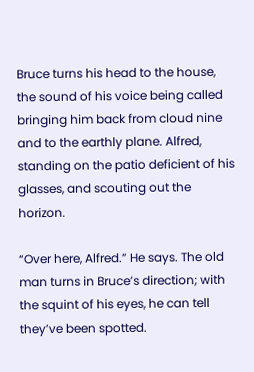Bruce turns his head to the house, the sound of his voice being called bringing him back from cloud nine and to the earthly plane. Alfred, standing on the patio deficient of his glasses, and scouting out the horizon.

“Over here, Alfred.” He says. The old man turns in Bruce’s direction; with the squint of his eyes, he can tell they’ve been spotted.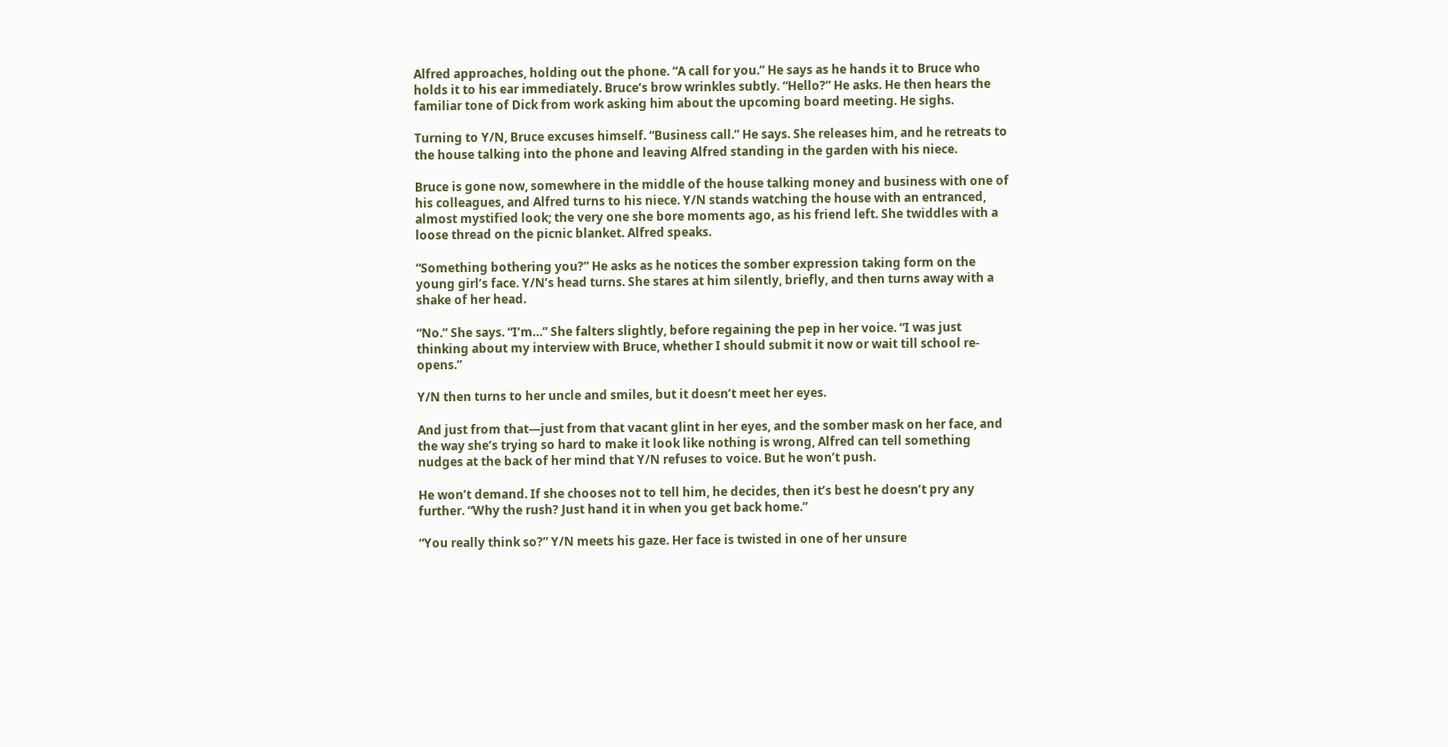Alfred approaches, holding out the phone. “A call for you.” He says as he hands it to Bruce who holds it to his ear immediately. Bruce’s brow wrinkles subtly. “Hello?” He asks. He then hears the familiar tone of Dick from work asking him about the upcoming board meeting. He sighs.

Turning to Y/N, Bruce excuses himself. “Business call.” He says. She releases him, and he retreats to the house talking into the phone and leaving Alfred standing in the garden with his niece.

Bruce is gone now, somewhere in the middle of the house talking money and business with one of his colleagues, and Alfred turns to his niece. Y/N stands watching the house with an entranced, almost mystified look; the very one she bore moments ago, as his friend left. She twiddles with a loose thread on the picnic blanket. Alfred speaks.

“Something bothering you?” He asks as he notices the somber expression taking form on the young girl’s face. Y/N’s head turns. She stares at him silently, briefly, and then turns away with a shake of her head.

“No.” She says. “I’m…” She falters slightly, before regaining the pep in her voice. “I was just thinking about my interview with Bruce, whether I should submit it now or wait till school re-opens.”

Y/N then turns to her uncle and smiles, but it doesn’t meet her eyes.

And just from that—just from that vacant glint in her eyes, and the somber mask on her face, and the way she’s trying so hard to make it look like nothing is wrong, Alfred can tell something nudges at the back of her mind that Y/N refuses to voice. But he won’t push.

He won’t demand. If she chooses not to tell him, he decides, then it’s best he doesn’t pry any further. “Why the rush? Just hand it in when you get back home.”

“You really think so?” Y/N meets his gaze. Her face is twisted in one of her unsure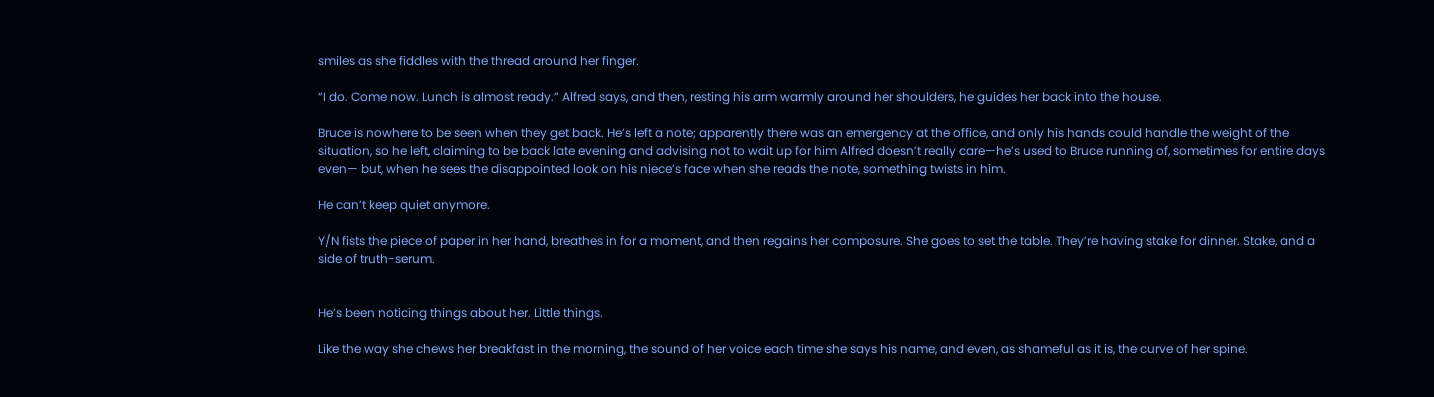smiles as she fiddles with the thread around her finger.

“I do. Come now. Lunch is almost ready.” Alfred says, and then, resting his arm warmly around her shoulders, he guides her back into the house.

Bruce is nowhere to be seen when they get back. He’s left a note; apparently there was an emergency at the office, and only his hands could handle the weight of the situation, so he left, claiming to be back late evening and advising not to wait up for him Alfred doesn’t really care—he’s used to Bruce running of, sometimes for entire days even— but, when he sees the disappointed look on his niece’s face when she reads the note, something twists in him.

He can’t keep quiet anymore.

Y/N fists the piece of paper in her hand, breathes in for a moment, and then regains her composure. She goes to set the table. They’re having stake for dinner. Stake, and a side of truth-serum.


He’s been noticing things about her. Little things.

Like the way she chews her breakfast in the morning, the sound of her voice each time she says his name, and even, as shameful as it is, the curve of her spine.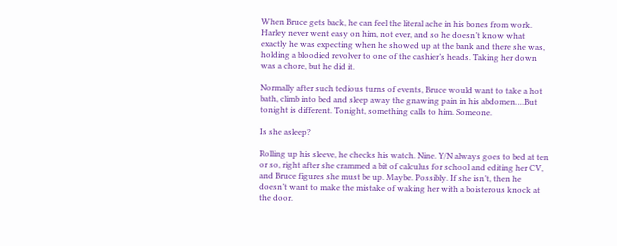When Bruce gets back, he can feel the literal ache in his bones from work. Harley never went easy on him, not ever, and so he doesn’t know what exactly he was expecting when he showed up at the bank and there she was, holding a bloodied revolver to one of the cashier’s heads. Taking her down was a chore, but he did it.

Normally after such tedious turns of events, Bruce would want to take a hot bath, climb into bed and sleep away the gnawing pain in his abdomen….But tonight is different. Tonight, something calls to him. Someone.

Is she asleep?

Rolling up his sleeve, he checks his watch. Nine. Y/N always goes to bed at ten or so, right after she crammed a bit of calculus for school and editing her CV, and Bruce figures she must be up. Maybe. Possibly. If she isn’t, then he doesn’t want to make the mistake of waking her with a boisterous knock at the door.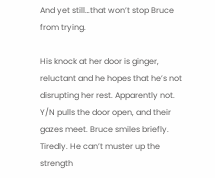And yet still…that won’t stop Bruce from trying.

His knock at her door is ginger, reluctant and he hopes that he’s not disrupting her rest. Apparently not. Y/N pulls the door open, and their gazes meet. Bruce smiles briefly. Tiredly. He can’t muster up the strength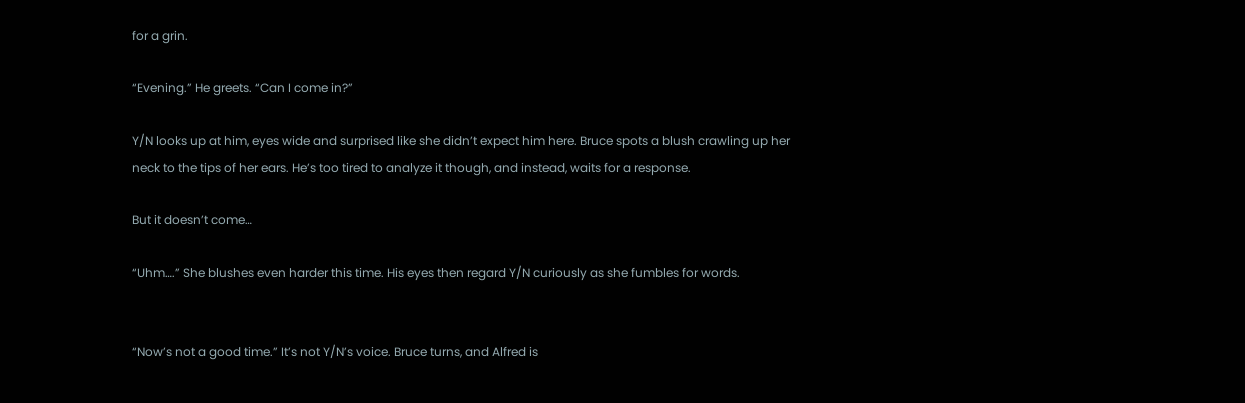for a grin.

“Evening.” He greets. “Can I come in?”

Y/N looks up at him, eyes wide and surprised like she didn’t expect him here. Bruce spots a blush crawling up her neck to the tips of her ears. He’s too tired to analyze it though, and instead, waits for a response.

But it doesn’t come…

“Uhm….” She blushes even harder this time. His eyes then regard Y/N curiously as she fumbles for words.


“Now’s not a good time.” It’s not Y/N’s voice. Bruce turns, and Alfred is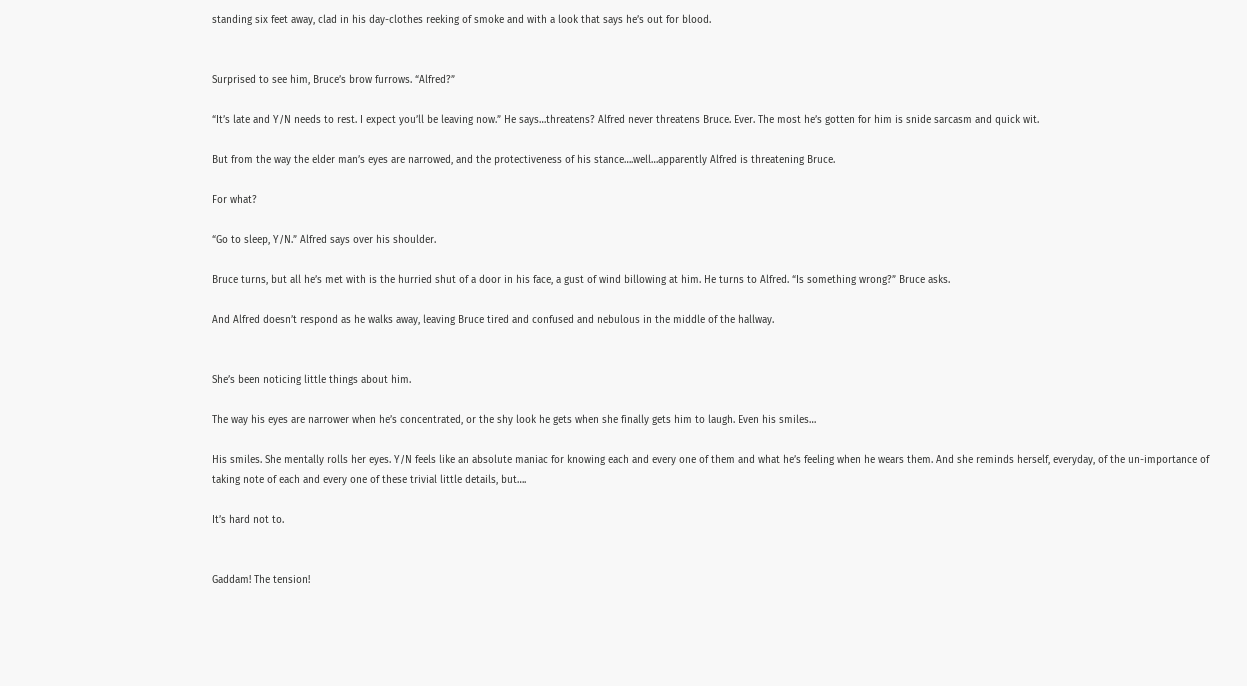standing six feet away, clad in his day-clothes reeking of smoke and with a look that says he’s out for blood.


Surprised to see him, Bruce’s brow furrows. “Alfred?”

“It’s late and Y/N needs to rest. I expect you’ll be leaving now.” He says…threatens? Alfred never threatens Bruce. Ever. The most he’s gotten for him is snide sarcasm and quick wit.

But from the way the elder man’s eyes are narrowed, and the protectiveness of his stance….well…apparently Alfred is threatening Bruce.

For what?

“Go to sleep, Y/N.” Alfred says over his shoulder.

Bruce turns, but all he’s met with is the hurried shut of a door in his face, a gust of wind billowing at him. He turns to Alfred. “Is something wrong?” Bruce asks.

And Alfred doesn’t respond as he walks away, leaving Bruce tired and confused and nebulous in the middle of the hallway.


She’s been noticing little things about him.

The way his eyes are narrower when he’s concentrated, or the shy look he gets when she finally gets him to laugh. Even his smiles…

His smiles. She mentally rolls her eyes. Y/N feels like an absolute maniac for knowing each and every one of them and what he’s feeling when he wears them. And she reminds herself, everyday, of the un-importance of taking note of each and every one of these trivial little details, but….

It’s hard not to.


Gaddam! The tension!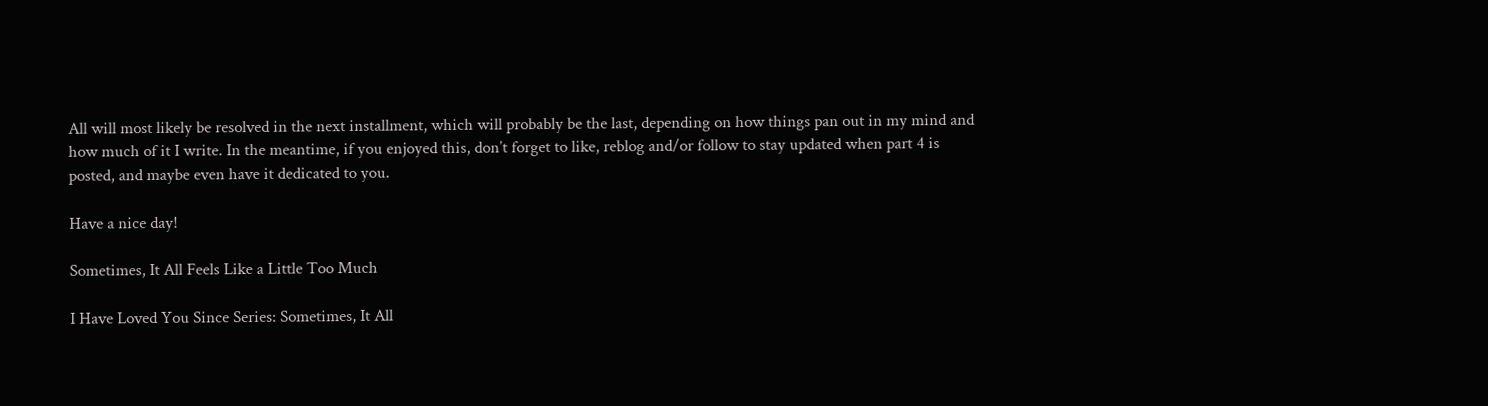All will most likely be resolved in the next installment, which will probably be the last, depending on how things pan out in my mind and how much of it I write. In the meantime, if you enjoyed this, don’t forget to like, reblog and/or follow to stay updated when part 4 is posted, and maybe even have it dedicated to you.

Have a nice day!

Sometimes, It All Feels Like a Little Too Much

I Have Loved You Since Series: Sometimes, It All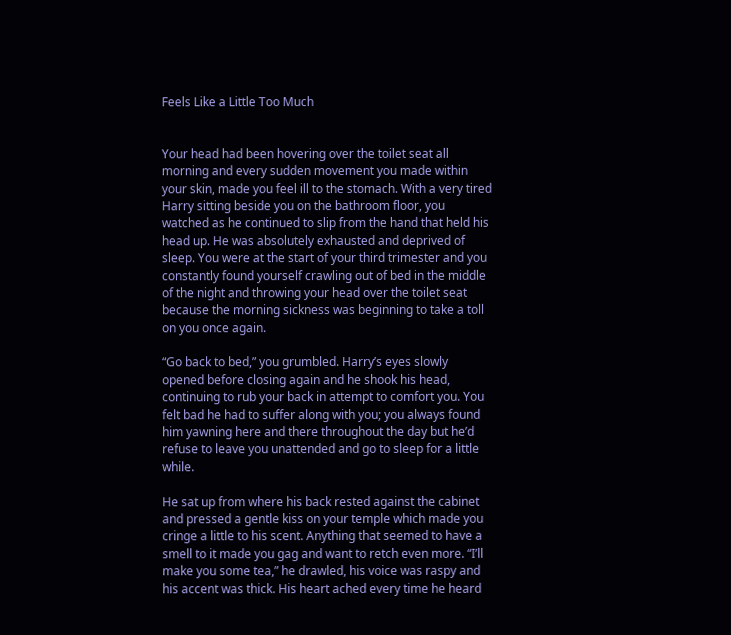Feels Like a Little Too Much


Your head had been hovering over the toilet seat all morning and every sudden movement you made within your skin, made you feel ill to the stomach. With a very tired Harry sitting beside you on the bathroom floor, you watched as he continued to slip from the hand that held his head up. He was absolutely exhausted and deprived of sleep. You were at the start of your third trimester and you constantly found yourself crawling out of bed in the middle of the night and throwing your head over the toilet seat because the morning sickness was beginning to take a toll on you once again.

“Go back to bed,” you grumbled. Harry’s eyes slowly opened before closing again and he shook his head, continuing to rub your back in attempt to comfort you. You felt bad he had to suffer along with you; you always found him yawning here and there throughout the day but he’d refuse to leave you unattended and go to sleep for a little while.

He sat up from where his back rested against the cabinet and pressed a gentle kiss on your temple which made you cringe a little to his scent. Anything that seemed to have a smell to it made you gag and want to retch even more. “I’ll make you some tea,” he drawled, his voice was raspy and his accent was thick. His heart ached every time he heard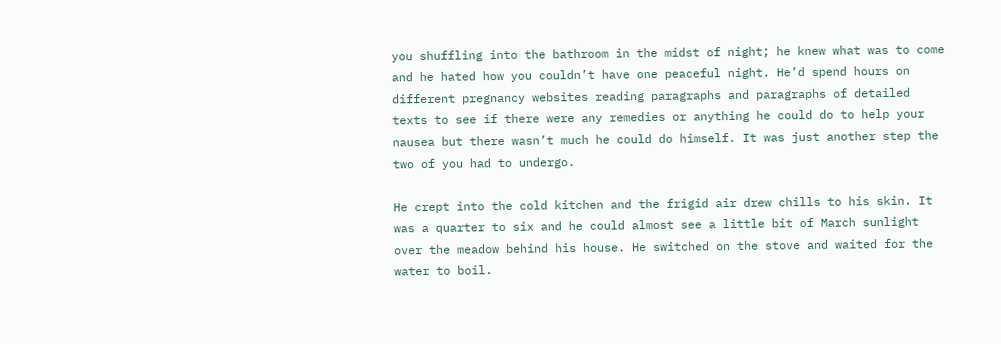you shuffling into the bathroom in the midst of night; he knew what was to come and he hated how you couldn’t have one peaceful night. He’d spend hours on different pregnancy websites reading paragraphs and paragraphs of detailed texts to see if there were any remedies or anything he could do to help your nausea but there wasn’t much he could do himself. It was just another step the two of you had to undergo.

He crept into the cold kitchen and the frigid air drew chills to his skin. It was a quarter to six and he could almost see a little bit of March sunlight over the meadow behind his house. He switched on the stove and waited for the water to boil.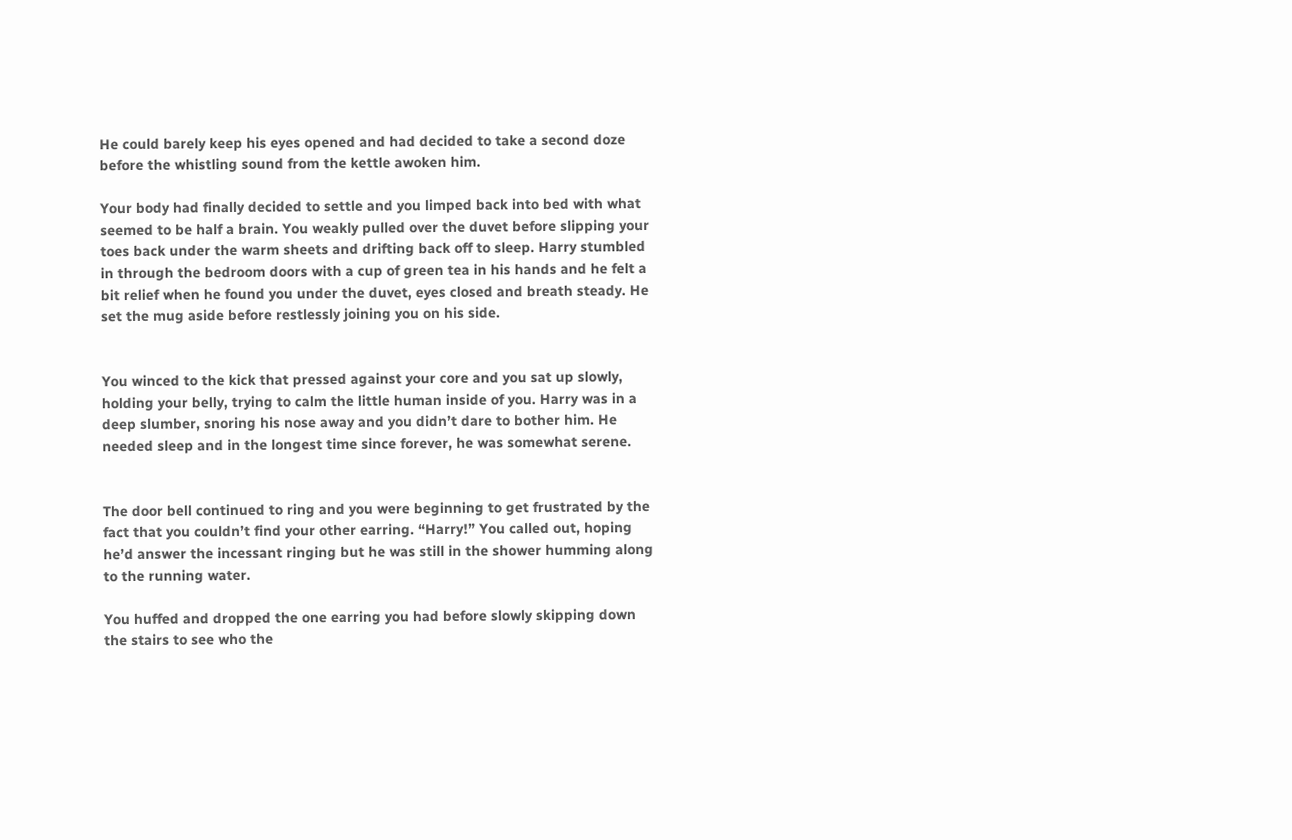He could barely keep his eyes opened and had decided to take a second doze before the whistling sound from the kettle awoken him.

Your body had finally decided to settle and you limped back into bed with what seemed to be half a brain. You weakly pulled over the duvet before slipping your toes back under the warm sheets and drifting back off to sleep. Harry stumbled in through the bedroom doors with a cup of green tea in his hands and he felt a bit relief when he found you under the duvet, eyes closed and breath steady. He set the mug aside before restlessly joining you on his side.


You winced to the kick that pressed against your core and you sat up slowly, holding your belly, trying to calm the little human inside of you. Harry was in a deep slumber, snoring his nose away and you didn’t dare to bother him. He needed sleep and in the longest time since forever, he was somewhat serene.


The door bell continued to ring and you were beginning to get frustrated by the fact that you couldn’t find your other earring. “Harry!” You called out, hoping he’d answer the incessant ringing but he was still in the shower humming along to the running water.

You huffed and dropped the one earring you had before slowly skipping down the stairs to see who the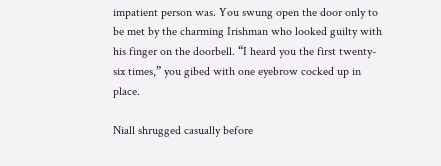impatient person was. You swung open the door only to be met by the charming Irishman who looked guilty with his finger on the doorbell. “I heard you the first twenty-six times,” you gibed with one eyebrow cocked up in place.

Niall shrugged casually before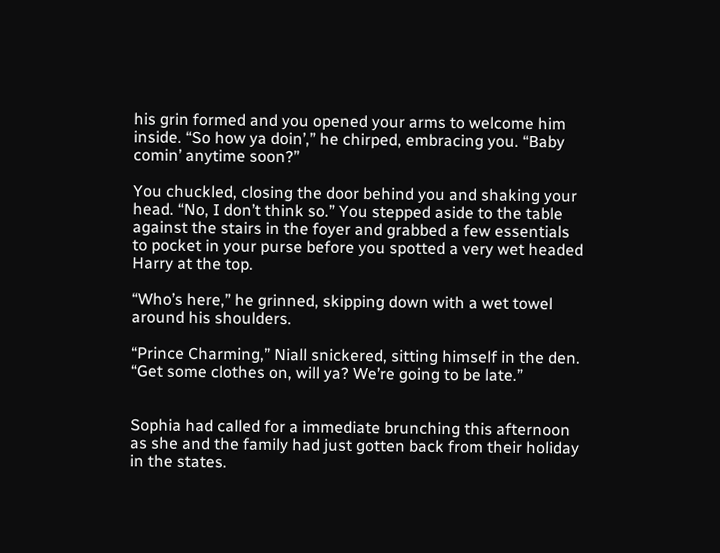his grin formed and you opened your arms to welcome him inside. “So how ya doin’,” he chirped, embracing you. “Baby comin’ anytime soon?”

You chuckled, closing the door behind you and shaking your head. “No, I don’t think so.” You stepped aside to the table against the stairs in the foyer and grabbed a few essentials to pocket in your purse before you spotted a very wet headed Harry at the top.

“Who’s here,” he grinned, skipping down with a wet towel around his shoulders.

“Prince Charming,” Niall snickered, sitting himself in the den. “Get some clothes on, will ya? We’re going to be late.”


Sophia had called for a immediate brunching this afternoon as she and the family had just gotten back from their holiday in the states.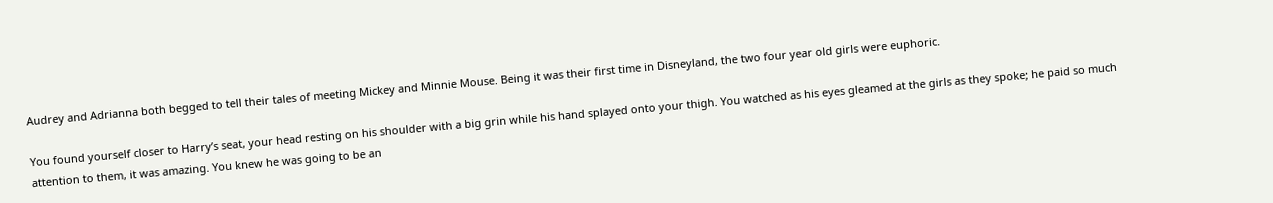Audrey and Adrianna both begged to tell their tales of meeting Mickey and Minnie Mouse. Being it was their first time in Disneyland, the two four year old girls were euphoric.

You found yourself closer to Harry’s seat, your head resting on his shoulder with a big grin while his hand splayed onto your thigh. You watched as his eyes gleamed at the girls as they spoke; he paid so much attention to them, it was amazing. You knew he was going to be an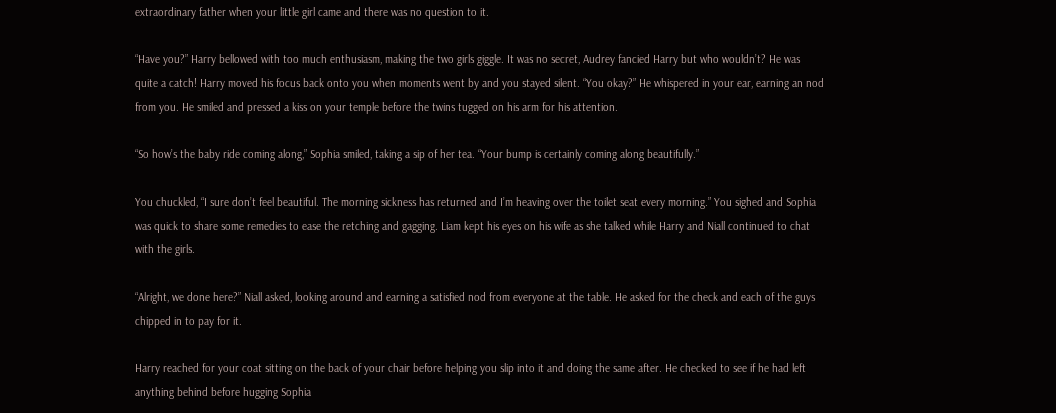extraordinary father when your little girl came and there was no question to it.

“Have you?” Harry bellowed with too much enthusiasm, making the two girls giggle. It was no secret, Audrey fancied Harry but who wouldn’t? He was quite a catch! Harry moved his focus back onto you when moments went by and you stayed silent. “You okay?” He whispered in your ear, earning an nod from you. He smiled and pressed a kiss on your temple before the twins tugged on his arm for his attention.

“So how’s the baby ride coming along,” Sophia smiled, taking a sip of her tea. “Your bump is certainly coming along beautifully.”

You chuckled, “I sure don’t feel beautiful. The morning sickness has returned and I’m heaving over the toilet seat every morning.” You sighed and Sophia was quick to share some remedies to ease the retching and gagging. Liam kept his eyes on his wife as she talked while Harry and Niall continued to chat with the girls.

“Alright, we done here?” Niall asked, looking around and earning a satisfied nod from everyone at the table. He asked for the check and each of the guys chipped in to pay for it.

Harry reached for your coat sitting on the back of your chair before helping you slip into it and doing the same after. He checked to see if he had left anything behind before hugging Sophia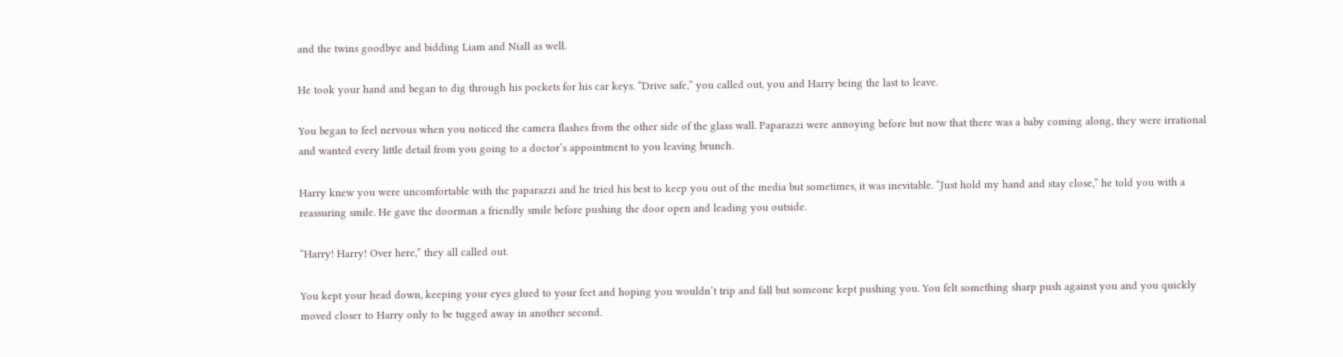and the twins goodbye and bidding Liam and Niall as well.

He took your hand and began to dig through his pockets for his car keys. “Drive safe,” you called out, you and Harry being the last to leave.

You began to feel nervous when you noticed the camera flashes from the other side of the glass wall. Paparazzi were annoying before but now that there was a baby coming along, they were irrational and wanted every little detail from you going to a doctor’s appointment to you leaving brunch.

Harry knew you were uncomfortable with the paparazzi and he tried his best to keep you out of the media but sometimes, it was inevitable. “Just hold my hand and stay close,” he told you with a reassuring smile. He gave the doorman a friendly smile before pushing the door open and leading you outside.

“Harry! Harry! Over here,” they all called out.

You kept your head down, keeping your eyes glued to your feet and hoping you wouldn’t trip and fall but someone kept pushing you. You felt something sharp push against you and you quickly moved closer to Harry only to be tugged away in another second.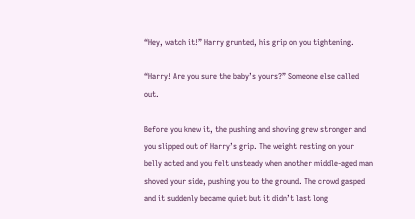“Hey, watch it!” Harry grunted, his grip on you tightening.

“Harry! Are you sure the baby’s yours?” Someone else called out.

Before you knew it, the pushing and shoving grew stronger and you slipped out of Harry’s grip. The weight resting on your belly acted and you felt unsteady when another middle-aged man shoved your side, pushing you to the ground. The crowd gasped and it suddenly became quiet but it didn’t last long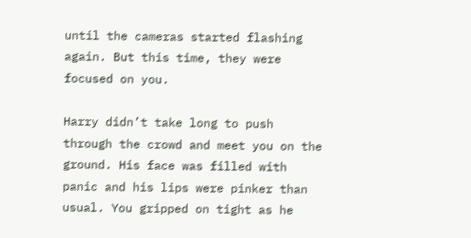until the cameras started flashing again. But this time, they were focused on you.

Harry didn’t take long to push through the crowd and meet you on the ground. His face was filled with panic and his lips were pinker than usual. You gripped on tight as he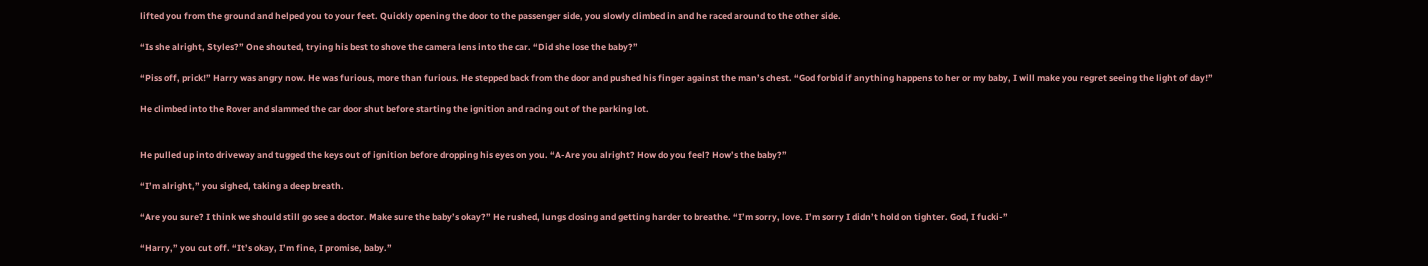lifted you from the ground and helped you to your feet. Quickly opening the door to the passenger side, you slowly climbed in and he raced around to the other side.

“Is she alright, Styles?” One shouted, trying his best to shove the camera lens into the car. “Did she lose the baby?”

“Piss off, prick!” Harry was angry now. He was furious, more than furious. He stepped back from the door and pushed his finger against the man’s chest. “God forbid if anything happens to her or my baby, I will make you regret seeing the light of day!”

He climbed into the Rover and slammed the car door shut before starting the ignition and racing out of the parking lot.


He pulled up into driveway and tugged the keys out of ignition before dropping his eyes on you. “A-Are you alright? How do you feel? How’s the baby?”

“I’m alright,” you sighed, taking a deep breath.

“Are you sure? I think we should still go see a doctor. Make sure the baby’s okay?” He rushed, lungs closing and getting harder to breathe. “I’m sorry, love. I’m sorry I didn’t hold on tighter. God, I fucki-”

“Harry,” you cut off. “It’s okay, I’m fine, I promise, baby.”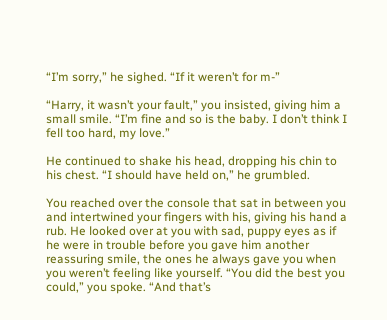“I’m sorry,” he sighed. “If it weren’t for m-”

“Harry, it wasn’t your fault,” you insisted, giving him a small smile. “I’m fine and so is the baby. I don’t think I fell too hard, my love.”

He continued to shake his head, dropping his chin to his chest. “I should have held on,” he grumbled.

You reached over the console that sat in between you and intertwined your fingers with his, giving his hand a rub. He looked over at you with sad, puppy eyes as if he were in trouble before you gave him another reassuring smile, the ones he always gave you when you weren’t feeling like yourself. “You did the best you could,” you spoke. “And that’s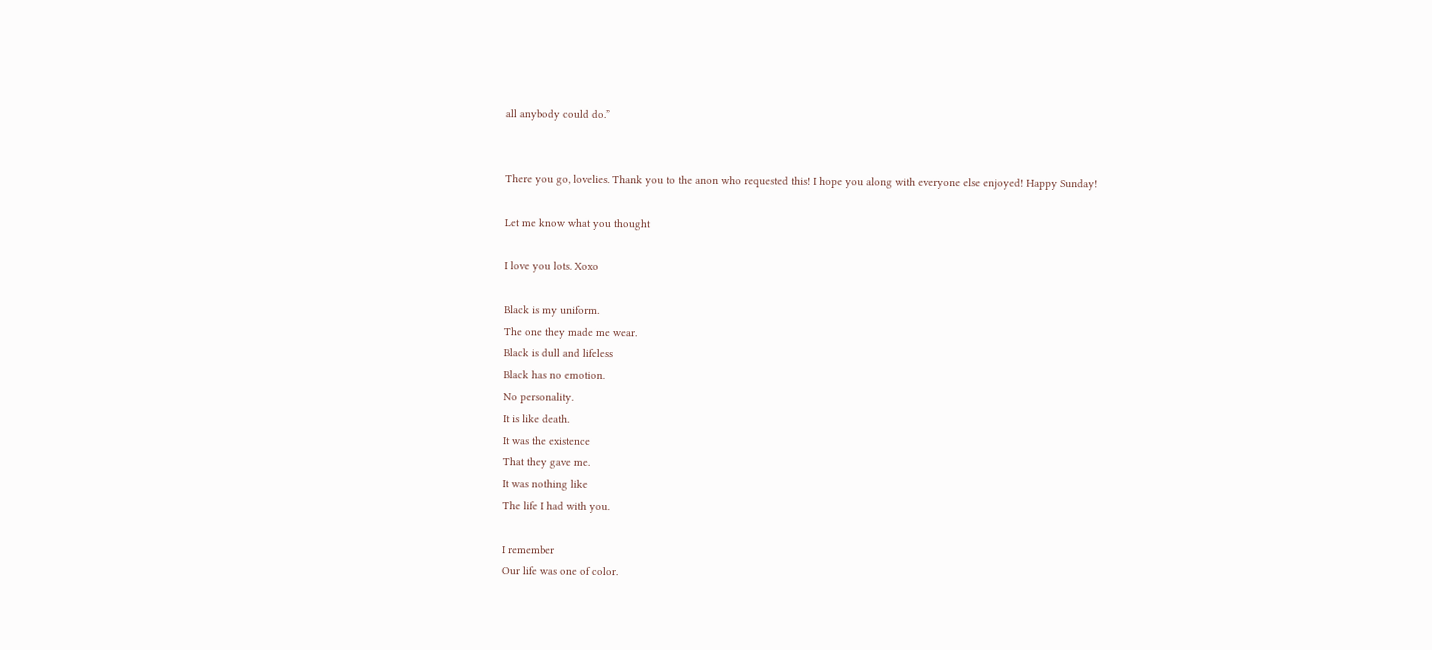all anybody could do.”


There you go, lovelies. Thank you to the anon who requested this! I hope you along with everyone else enjoyed! Happy Sunday!

Let me know what you thought

I love you lots. Xoxo

Black is my uniform.
The one they made me wear.
Black is dull and lifeless
Black has no emotion.
No personality.
It is like death.
It was the existence
That they gave me.
It was nothing like
The life I had with you.

I remember
Our life was one of color.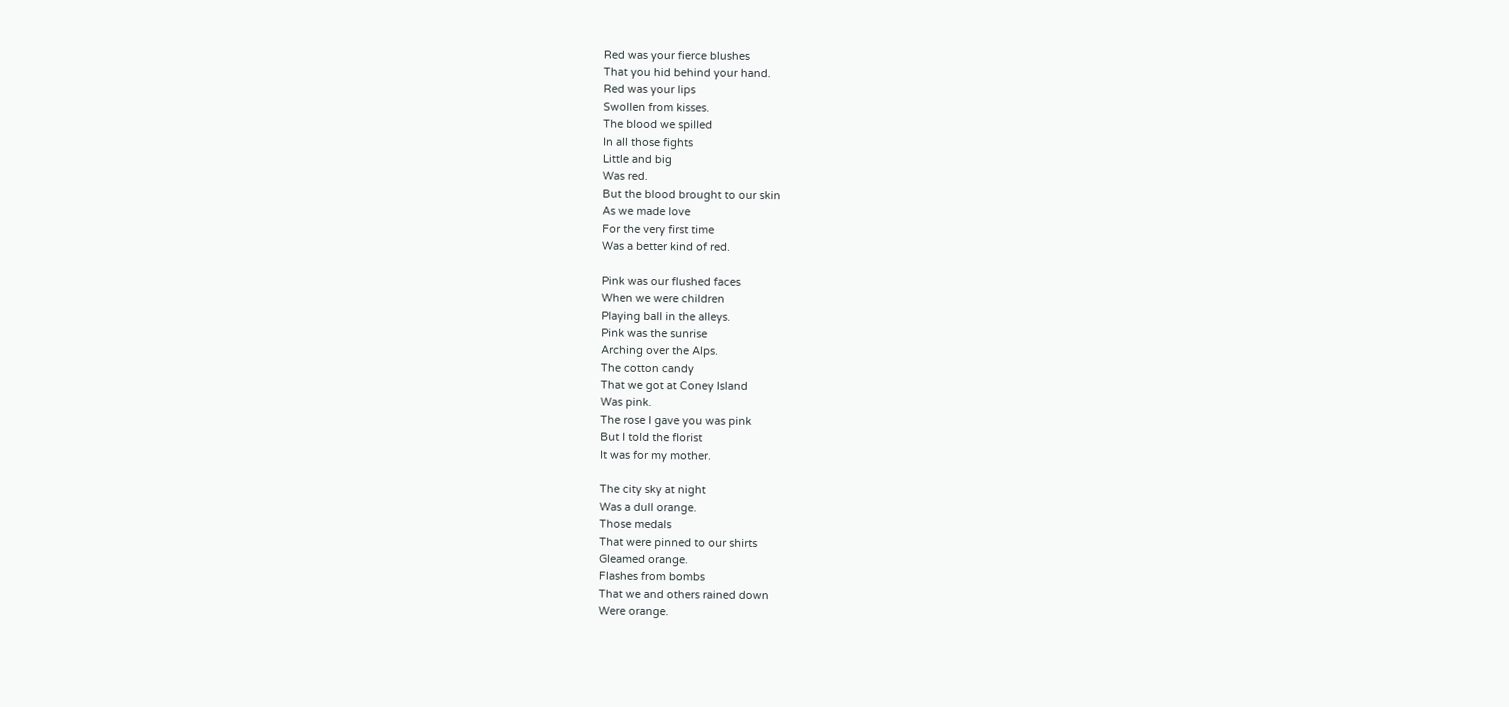Red was your fierce blushes
That you hid behind your hand.
Red was your lips
Swollen from kisses.
The blood we spilled
In all those fights
Little and big
Was red.
But the blood brought to our skin
As we made love
For the very first time
Was a better kind of red.

Pink was our flushed faces
When we were children
Playing ball in the alleys.
Pink was the sunrise
Arching over the Alps.
The cotton candy
That we got at Coney Island
Was pink.
The rose I gave you was pink
But I told the florist
It was for my mother.

The city sky at night
Was a dull orange.
Those medals
That were pinned to our shirts
Gleamed orange.
Flashes from bombs
That we and others rained down
Were orange.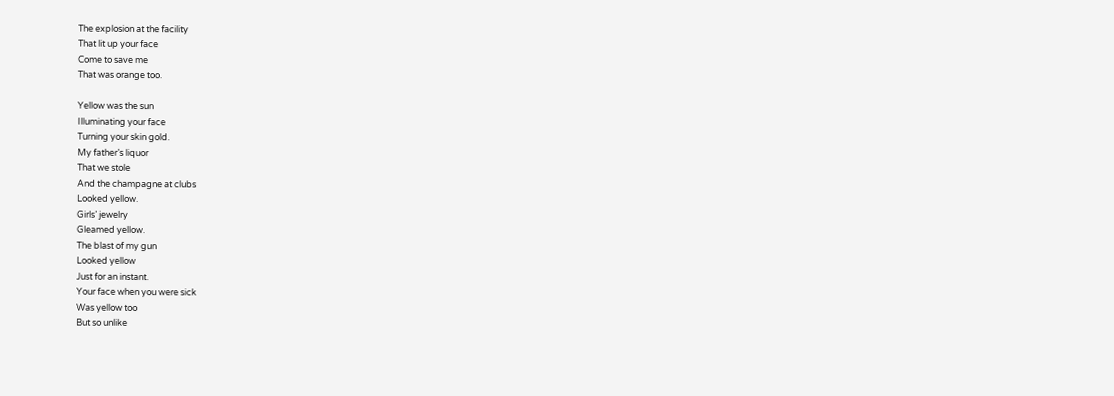The explosion at the facility
That lit up your face
Come to save me
That was orange too.

Yellow was the sun
Illuminating your face
Turning your skin gold.
My father’s liquor
That we stole
And the champagne at clubs
Looked yellow.
Girls’ jewelry
Gleamed yellow.
The blast of my gun
Looked yellow
Just for an instant.
Your face when you were sick
Was yellow too
But so unlike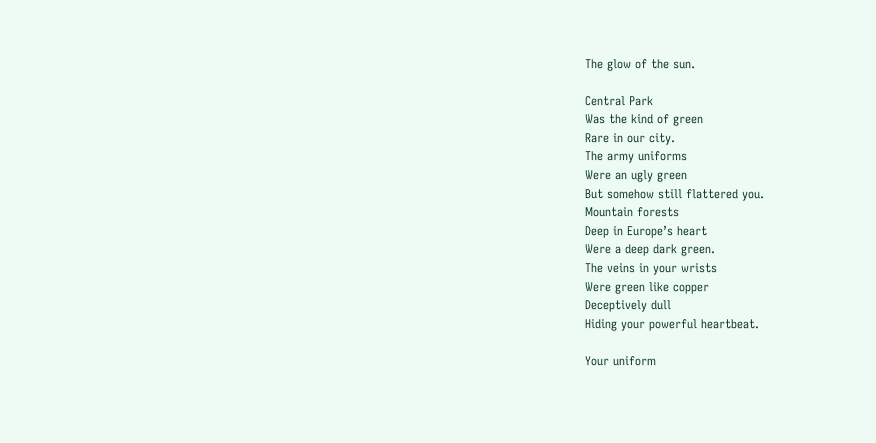The glow of the sun.

Central Park
Was the kind of green
Rare in our city.
The army uniforms
Were an ugly green
But somehow still flattered you.
Mountain forests
Deep in Europe’s heart
Were a deep dark green.
The veins in your wrists
Were green like copper
Deceptively dull
Hiding your powerful heartbeat.

Your uniform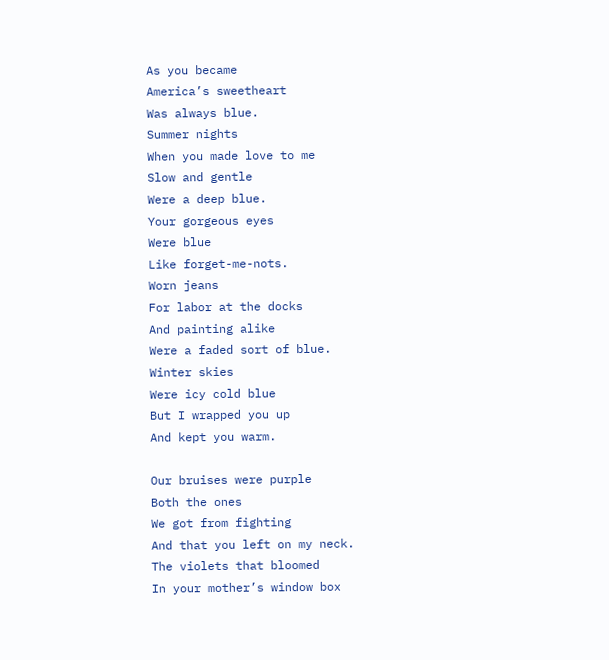As you became
America’s sweetheart
Was always blue.
Summer nights
When you made love to me
Slow and gentle
Were a deep blue.
Your gorgeous eyes
Were blue
Like forget-me-nots.
Worn jeans
For labor at the docks
And painting alike
Were a faded sort of blue.
Winter skies
Were icy cold blue
But I wrapped you up
And kept you warm.

Our bruises were purple
Both the ones
We got from fighting
And that you left on my neck.
The violets that bloomed
In your mother’s window box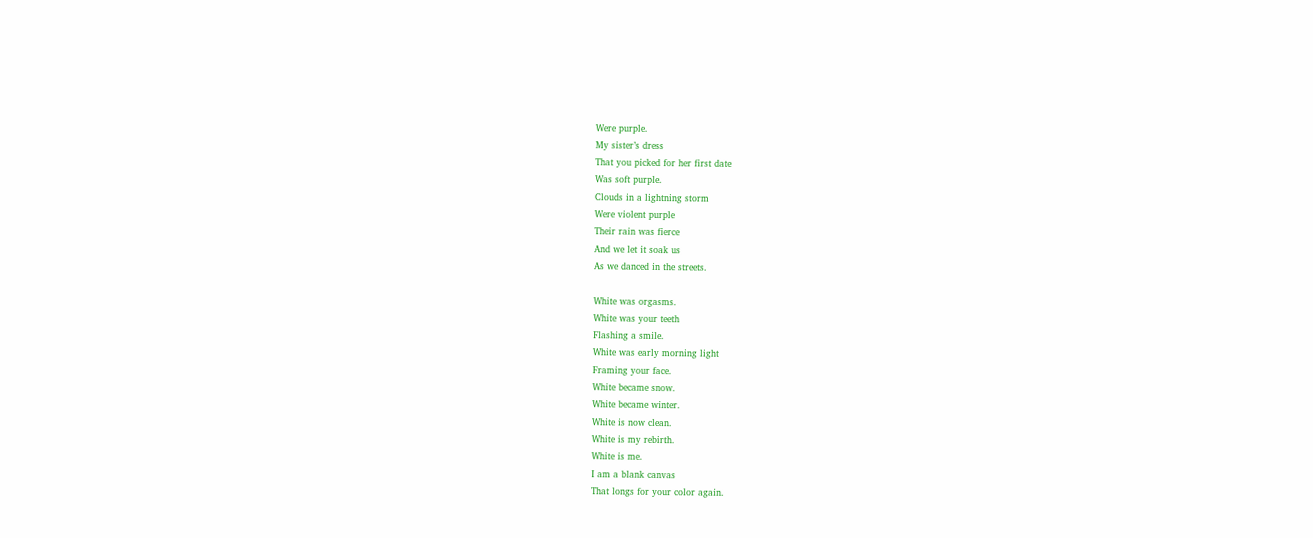Were purple.
My sister’s dress
That you picked for her first date
Was soft purple.
Clouds in a lightning storm
Were violent purple
Their rain was fierce
And we let it soak us
As we danced in the streets.

White was orgasms.
White was your teeth
Flashing a smile.
White was early morning light
Framing your face.
White became snow.
White became winter.
White is now clean.
White is my rebirth.
White is me.
I am a blank canvas
That longs for your color again.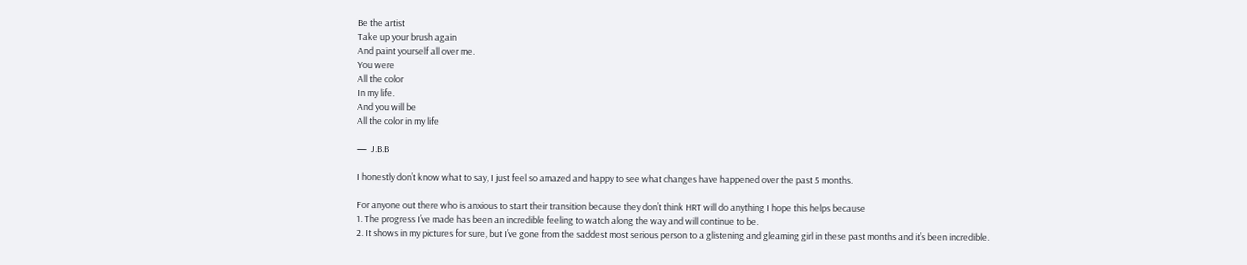Be the artist
Take up your brush again
And paint yourself all over me.
You were
All the color
In my life.
And you will be
All the color in my life

—  J.B.B

I honestly don’t know what to say, I just feel so amazed and happy to see what changes have happened over the past 5 months.

For anyone out there who is anxious to start their transition because they don’t think HRT will do anything I hope this helps because
1. The progress I’ve made has been an incredible feeling to watch along the way and will continue to be.
2. It shows in my pictures for sure, but I’ve gone from the saddest most serious person to a glistening and gleaming girl in these past months and it’s been incredible.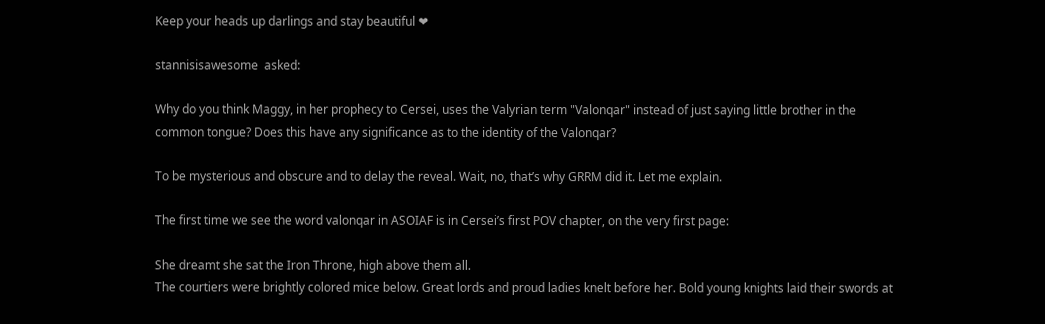Keep your heads up darlings and stay beautiful ❤

stannisisawesome  asked:

Why do you think Maggy, in her prophecy to Cersei, uses the Valyrian term "Valonqar" instead of just saying little brother in the common tongue? Does this have any significance as to the identity of the Valonqar?

To be mysterious and obscure and to delay the reveal. Wait, no, that’s why GRRM did it. Let me explain.

The first time we see the word valonqar in ASOIAF is in Cersei’s first POV chapter, on the very first page:

She dreamt she sat the Iron Throne, high above them all.
The courtiers were brightly colored mice below. Great lords and proud ladies knelt before her. Bold young knights laid their swords at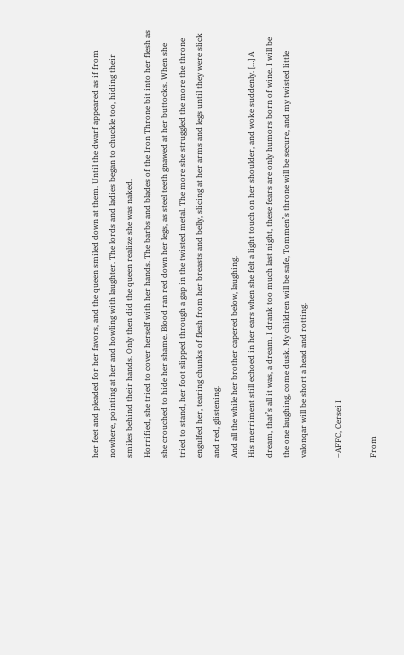her feet and pleaded for her favors, and the queen smiled down at them. Until the dwarf appeared as if from nowhere, pointing at her and howling with laughter. The lords and ladies began to chuckle too, hiding their smiles behind their hands. Only then did the queen realize she was naked.
Horrified, she tried to cover herself with her hands. The barbs and blades of the Iron Throne bit into her flesh as she crouched to hide her shame. Blood ran red down her legs, as steel teeth gnawed at her buttocks. When she tried to stand, her foot slipped through a gap in the twisted metal. The more she struggled the more the throne engulfed her, tearing chunks of flesh from her breasts and belly, slicing at her arms and legs until they were slick and red, glistening.
And all the while her brother capered below, laughing.
His merriment still echoed in her ears when she felt a light touch on her shoulder, and woke suddenly. […] A dream, that’s all it was, a dream. I drank too much last night, these fears are only humors born of wine. I will be the one laughing, come dusk. My children will be safe, Tommen’s throne will be secure, and my twisted little valonqar will be short a head and rotting.

–AFFC, Cersei I

From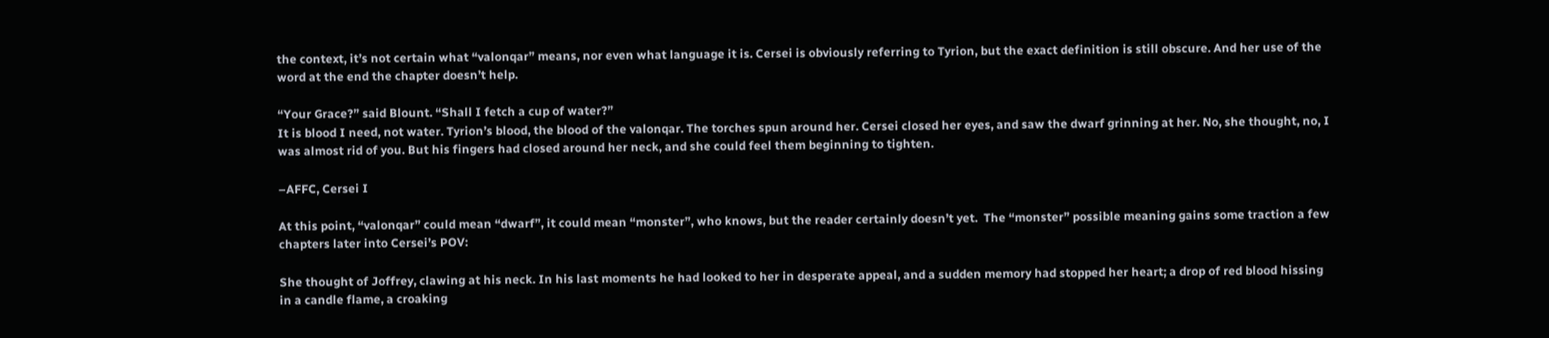the context, it’s not certain what “valonqar” means, nor even what language it is. Cersei is obviously referring to Tyrion, but the exact definition is still obscure. And her use of the word at the end the chapter doesn’t help.

“Your Grace?” said Blount. “Shall I fetch a cup of water?”
It is blood I need, not water. Tyrion’s blood, the blood of the valonqar. The torches spun around her. Cersei closed her eyes, and saw the dwarf grinning at her. No, she thought, no, I was almost rid of you. But his fingers had closed around her neck, and she could feel them beginning to tighten.

–AFFC, Cersei I

At this point, “valonqar” could mean “dwarf”, it could mean “monster”, who knows, but the reader certainly doesn’t yet.  The “monster” possible meaning gains some traction a few chapters later into Cersei’s POV:

She thought of Joffrey, clawing at his neck. In his last moments he had looked to her in desperate appeal, and a sudden memory had stopped her heart; a drop of red blood hissing in a candle flame, a croaking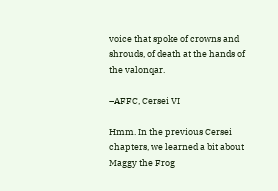voice that spoke of crowns and shrouds, of death at the hands of the valonqar.

–AFFC, Cersei VI

Hmm. In the previous Cersei chapters, we learned a bit about Maggy the Frog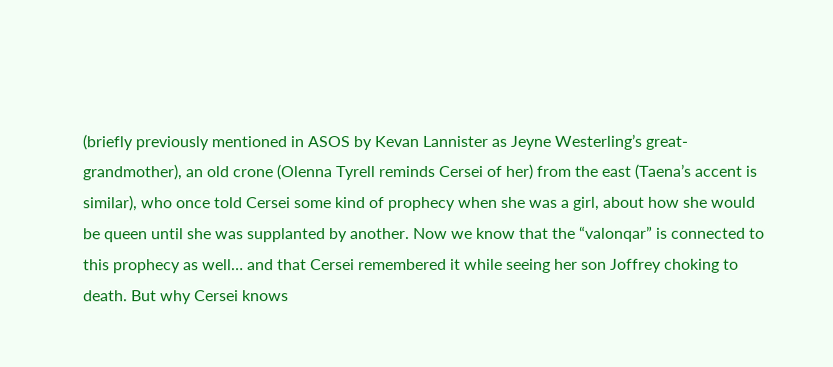(briefly previously mentioned in ASOS by Kevan Lannister as Jeyne Westerling’s great-grandmother), an old crone (Olenna Tyrell reminds Cersei of her) from the east (Taena’s accent is similar), who once told Cersei some kind of prophecy when she was a girl, about how she would be queen until she was supplanted by another. Now we know that the “valonqar” is connected to this prophecy as well… and that Cersei remembered it while seeing her son Joffrey choking to death. But why Cersei knows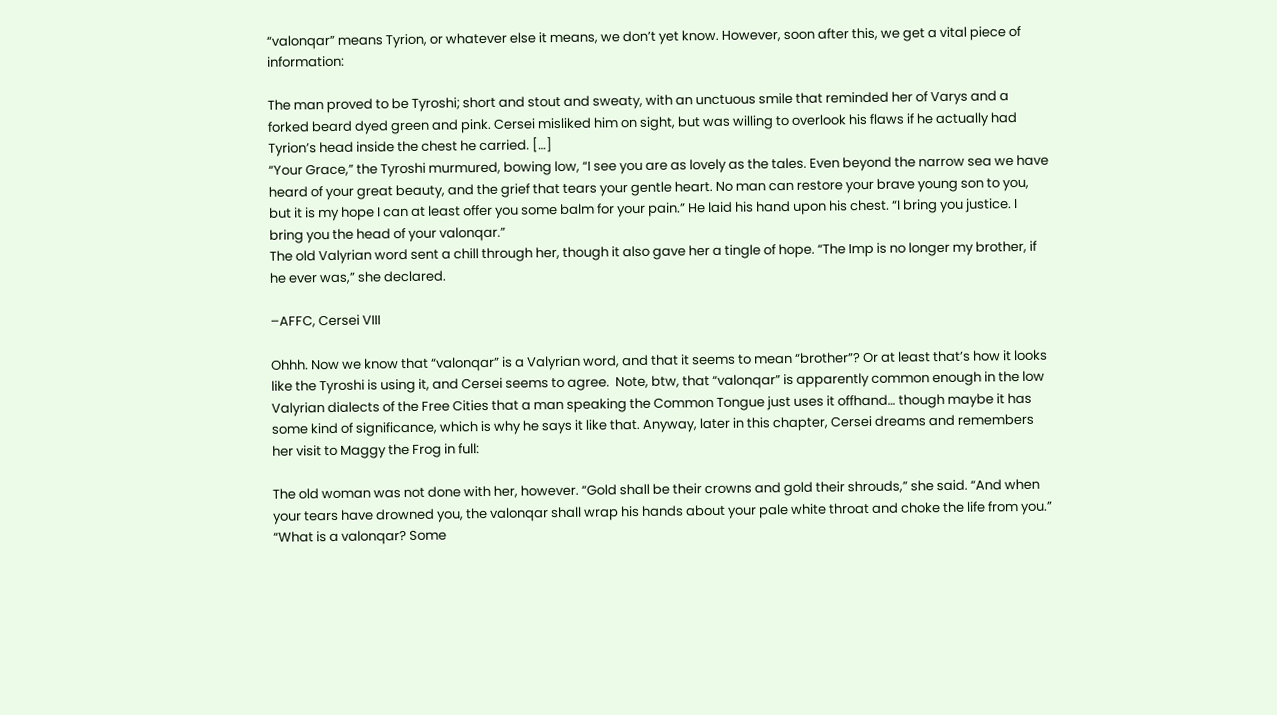“valonqar” means Tyrion, or whatever else it means, we don’t yet know. However, soon after this, we get a vital piece of information:

The man proved to be Tyroshi; short and stout and sweaty, with an unctuous smile that reminded her of Varys and a forked beard dyed green and pink. Cersei misliked him on sight, but was willing to overlook his flaws if he actually had Tyrion’s head inside the chest he carried. […]
“Your Grace,” the Tyroshi murmured, bowing low, “I see you are as lovely as the tales. Even beyond the narrow sea we have heard of your great beauty, and the grief that tears your gentle heart. No man can restore your brave young son to you, but it is my hope I can at least offer you some balm for your pain.” He laid his hand upon his chest. “I bring you justice. I bring you the head of your valonqar.”
The old Valyrian word sent a chill through her, though it also gave her a tingle of hope. “The Imp is no longer my brother, if he ever was,” she declared.

–AFFC, Cersei VIII

Ohhh. Now we know that “valonqar” is a Valyrian word, and that it seems to mean “brother”? Or at least that’s how it looks like the Tyroshi is using it, and Cersei seems to agree.  Note, btw, that “valonqar” is apparently common enough in the low Valyrian dialects of the Free Cities that a man speaking the Common Tongue just uses it offhand… though maybe it has some kind of significance, which is why he says it like that. Anyway, later in this chapter, Cersei dreams and remembers her visit to Maggy the Frog in full:

The old woman was not done with her, however. “Gold shall be their crowns and gold their shrouds,” she said. “And when your tears have drowned you, the valonqar shall wrap his hands about your pale white throat and choke the life from you.”
“What is a valonqar? Some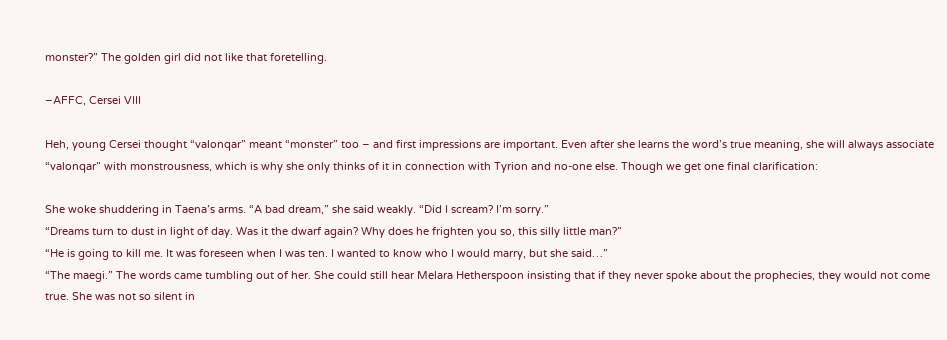monster?” The golden girl did not like that foretelling.

–AFFC, Cersei VIII

Heh, young Cersei thought “valonqar” meant “monster” too – and first impressions are important. Even after she learns the word’s true meaning, she will always associate “valonqar” with monstrousness, which is why she only thinks of it in connection with Tyrion and no-one else. Though we get one final clarification:

She woke shuddering in Taena’s arms. “A bad dream,” she said weakly. “Did I scream? I’m sorry.”
“Dreams turn to dust in light of day. Was it the dwarf again? Why does he frighten you so, this silly little man?”
“He is going to kill me. It was foreseen when I was ten. I wanted to know who I would marry, but she said…”
“The maegi.” The words came tumbling out of her. She could still hear Melara Hetherspoon insisting that if they never spoke about the prophecies, they would not come true. She was not so silent in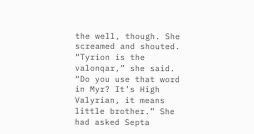the well, though. She screamed and shouted. “Tyrion is the valonqar,” she said. “Do you use that word in Myr? It’s High Valyrian, it means little brother.” She had asked Septa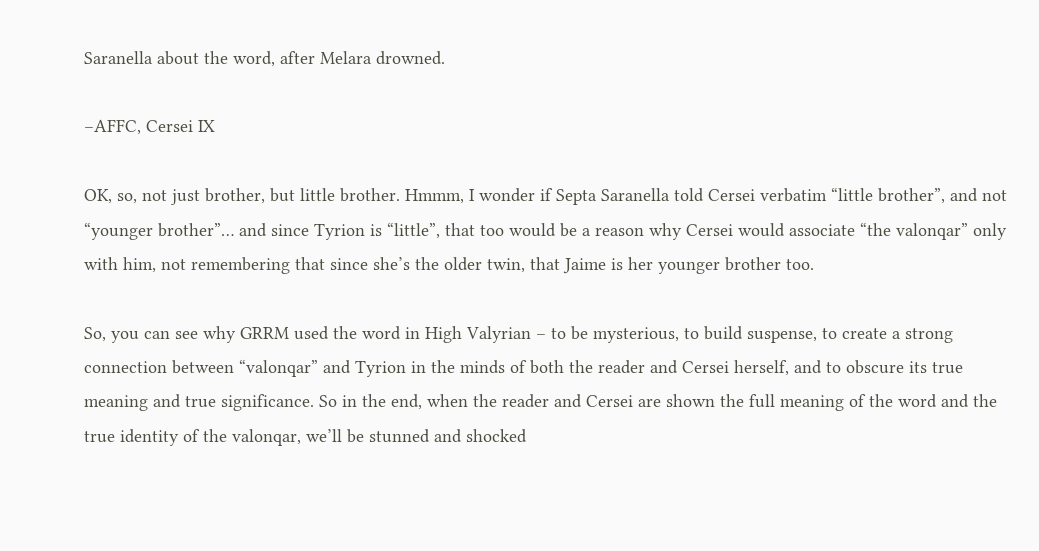Saranella about the word, after Melara drowned.

–AFFC, Cersei IX

OK, so, not just brother, but little brother. Hmmm, I wonder if Septa Saranella told Cersei verbatim “little brother”, and not “younger brother”… and since Tyrion is “little”, that too would be a reason why Cersei would associate “the valonqar” only with him, not remembering that since she’s the older twin, that Jaime is her younger brother too.

So, you can see why GRRM used the word in High Valyrian – to be mysterious, to build suspense, to create a strong connection between “valonqar” and Tyrion in the minds of both the reader and Cersei herself, and to obscure its true meaning and true significance. So in the end, when the reader and Cersei are shown the full meaning of the word and the true identity of the valonqar, we’ll be stunned and shocked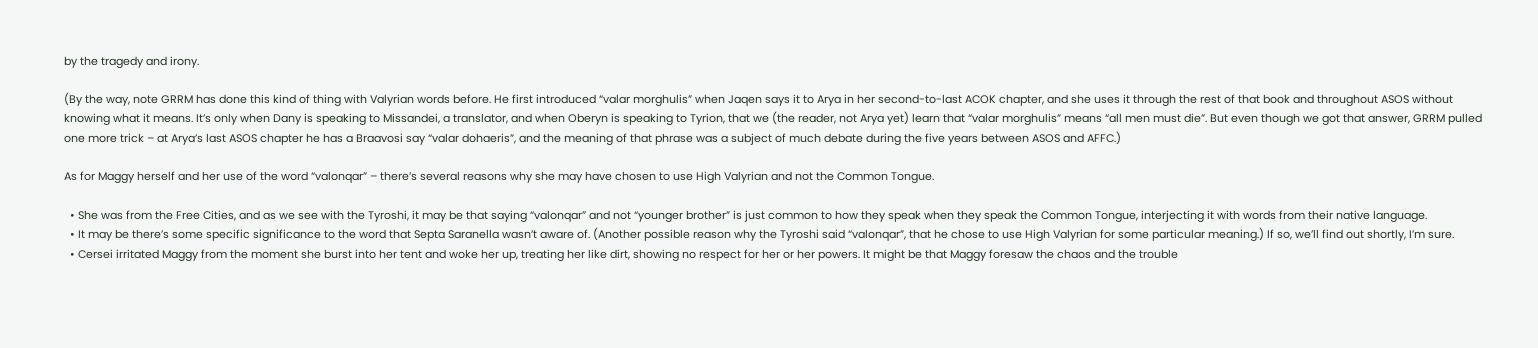by the tragedy and irony.

(By the way, note GRRM has done this kind of thing with Valyrian words before. He first introduced “valar morghulis” when Jaqen says it to Arya in her second-to-last ACOK chapter, and she uses it through the rest of that book and throughout ASOS without knowing what it means. It’s only when Dany is speaking to Missandei, a translator, and when Oberyn is speaking to Tyrion, that we (the reader, not Arya yet) learn that “valar morghulis” means “all men must die”. But even though we got that answer, GRRM pulled one more trick – at Arya’s last ASOS chapter he has a Braavosi say “valar dohaeris”, and the meaning of that phrase was a subject of much debate during the five years between ASOS and AFFC.)

As for Maggy herself and her use of the word “valonqar” – there’s several reasons why she may have chosen to use High Valyrian and not the Common Tongue.

  • She was from the Free Cities, and as we see with the Tyroshi, it may be that saying “valonqar” and not “younger brother” is just common to how they speak when they speak the Common Tongue, interjecting it with words from their native language.
  • It may be there’s some specific significance to the word that Septa Saranella wasn’t aware of. (Another possible reason why the Tyroshi said “valonqar”, that he chose to use High Valyrian for some particular meaning.) If so, we’ll find out shortly, I’m sure.
  • Cersei irritated Maggy from the moment she burst into her tent and woke her up, treating her like dirt, showing no respect for her or her powers. It might be that Maggy foresaw the chaos and the trouble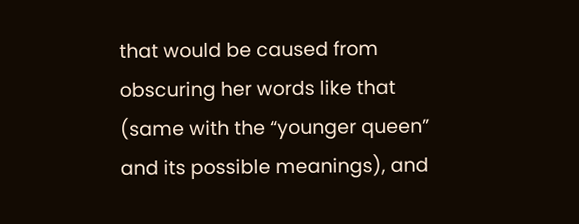that would be caused from obscuring her words like that (same with the “younger queen” and its possible meanings), and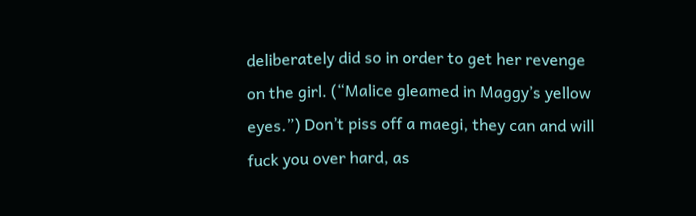deliberately did so in order to get her revenge on the girl. (“Malice gleamed in Maggy’s yellow eyes.”) Don’t piss off a maegi, they can and will fuck you over hard, as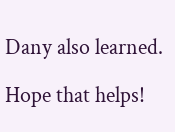Dany also learned.

Hope that helps!